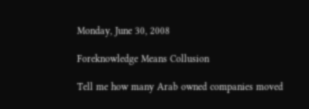Monday, June 30, 2008

Foreknowledge Means Collusion

Tell me how many Arab owned companies moved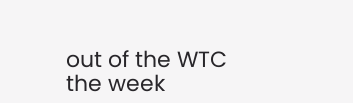out of the WTC the week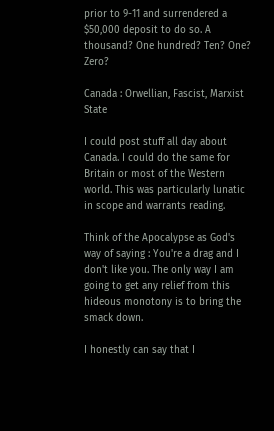prior to 9-11 and surrendered a $50,000 deposit to do so. A thousand? One hundred? Ten? One? Zero?

Canada : Orwellian, Fascist, Marxist State

I could post stuff all day about Canada. I could do the same for Britain or most of the Western world. This was particularly lunatic in scope and warrants reading.

Think of the Apocalypse as God's way of saying : You're a drag and I don't like you. The only way I am going to get any relief from this hideous monotony is to bring the smack down.

I honestly can say that I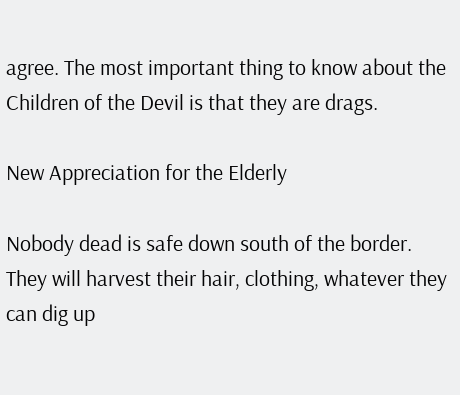agree. The most important thing to know about the Children of the Devil is that they are drags.

New Appreciation for the Elderly

Nobody dead is safe down south of the border. They will harvest their hair, clothing, whatever they can dig up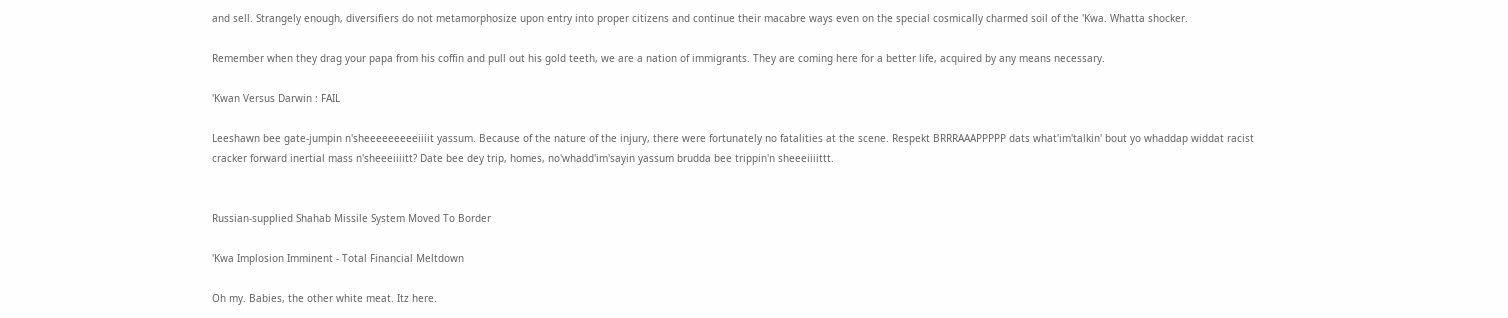and sell. Strangely enough, diversifiers do not metamorphosize upon entry into proper citizens and continue their macabre ways even on the special cosmically charmed soil of the 'Kwa. Whatta shocker.

Remember when they drag your papa from his coffin and pull out his gold teeth, we are a nation of immigrants. They are coming here for a better life, acquired by any means necessary.

'Kwan Versus Darwin : FAIL

Leeshawn bee gate-jumpin n'sheeeeeeeeeiiiit yassum. Because of the nature of the injury, there were fortunately no fatalities at the scene. Respekt BRRRAAAPPPPP dats what'im'talkin' bout yo whaddap widdat racist cracker forward inertial mass n'sheeeiiiitt? Date bee dey trip, homes, no'whadd'im'sayin yassum brudda bee trippin'n sheeeiiiittt.


Russian-supplied Shahab Missile System Moved To Border

'Kwa Implosion Imminent - Total Financial Meltdown

Oh my. Babies, the other white meat. Itz here.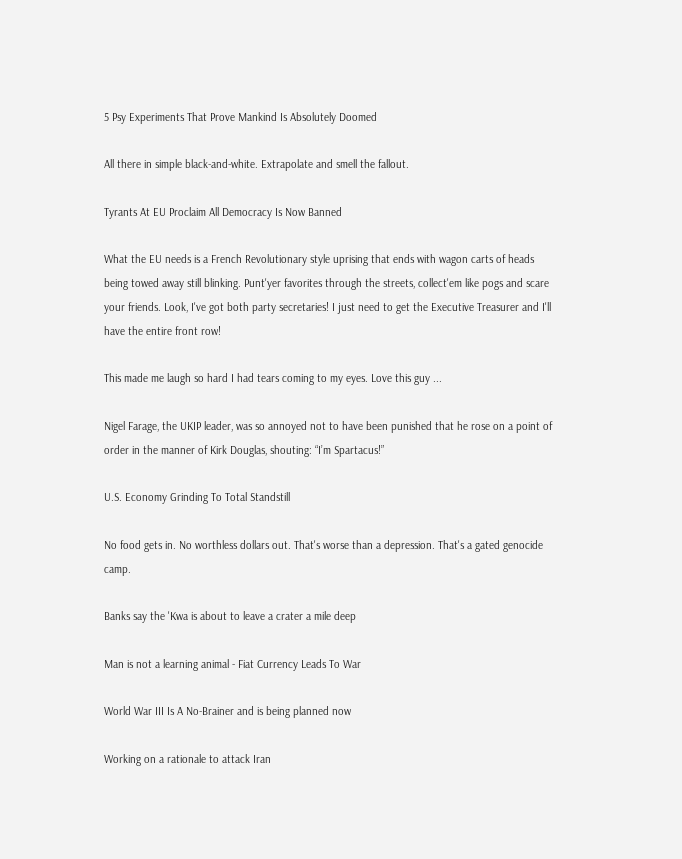5 Psy Experiments That Prove Mankind Is Absolutely Doomed

All there in simple black-and-white. Extrapolate and smell the fallout.

Tyrants At EU Proclaim All Democracy Is Now Banned

What the EU needs is a French Revolutionary style uprising that ends with wagon carts of heads being towed away still blinking. Punt'yer favorites through the streets, collect'em like pogs and scare your friends. Look, I've got both party secretaries! I just need to get the Executive Treasurer and I'll have the entire front row!

This made me laugh so hard I had tears coming to my eyes. Love this guy ...

Nigel Farage, the UKIP leader, was so annoyed not to have been punished that he rose on a point of order in the manner of Kirk Douglas, shouting: “I’m Spartacus!”

U.S. Economy Grinding To Total Standstill

No food gets in. No worthless dollars out. That's worse than a depression. That's a gated genocide camp.

Banks say the 'Kwa is about to leave a crater a mile deep

Man is not a learning animal - Fiat Currency Leads To War

World War III Is A No-Brainer and is being planned now

Working on a rationale to attack Iran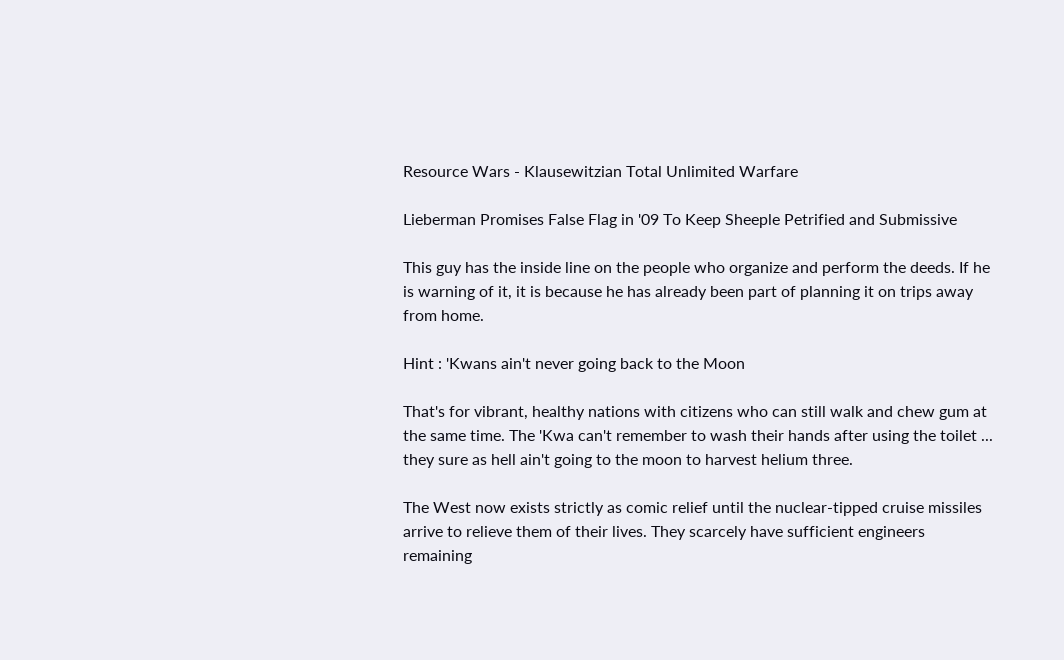Resource Wars - Klausewitzian Total Unlimited Warfare

Lieberman Promises False Flag in '09 To Keep Sheeple Petrified and Submissive

This guy has the inside line on the people who organize and perform the deeds. If he is warning of it, it is because he has already been part of planning it on trips away from home.

Hint : 'Kwans ain't never going back to the Moon

That's for vibrant, healthy nations with citizens who can still walk and chew gum at the same time. The 'Kwa can't remember to wash their hands after using the toilet ... they sure as hell ain't going to the moon to harvest helium three.

The West now exists strictly as comic relief until the nuclear-tipped cruise missiles arrive to relieve them of their lives. They scarcely have sufficient engineers remaining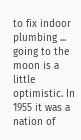to fix indoor plumbing ... going to the moon is a little optimistic. In 1955 it was a nation of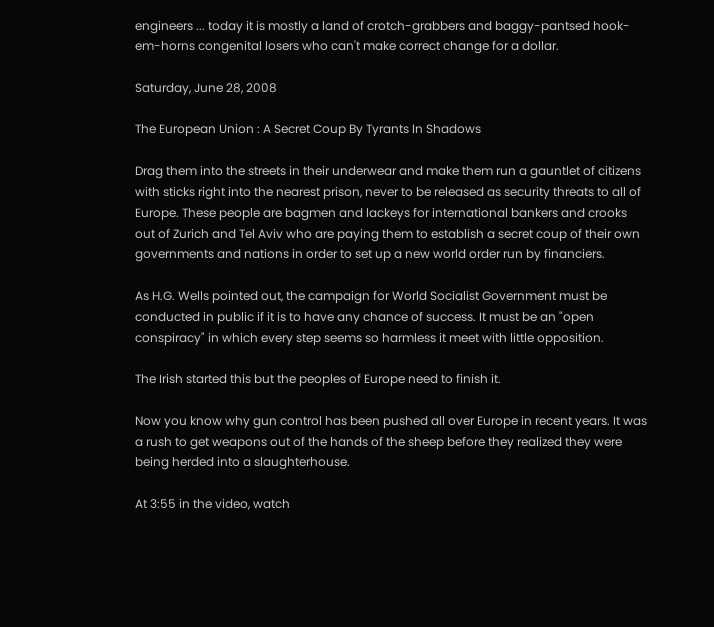engineers ... today it is mostly a land of crotch-grabbers and baggy-pantsed hook-em-horns congenital losers who can't make correct change for a dollar.

Saturday, June 28, 2008

The European Union : A Secret Coup By Tyrants In Shadows

Drag them into the streets in their underwear and make them run a gauntlet of citizens with sticks right into the nearest prison, never to be released as security threats to all of Europe. These people are bagmen and lackeys for international bankers and crooks out of Zurich and Tel Aviv who are paying them to establish a secret coup of their own governments and nations in order to set up a new world order run by financiers.

As H.G. Wells pointed out, the campaign for World Socialist Government must be conducted in public if it is to have any chance of success. It must be an "open conspiracy" in which every step seems so harmless it meet with little opposition.

The Irish started this but the peoples of Europe need to finish it.

Now you know why gun control has been pushed all over Europe in recent years. It was a rush to get weapons out of the hands of the sheep before they realized they were being herded into a slaughterhouse.

At 3:55 in the video, watch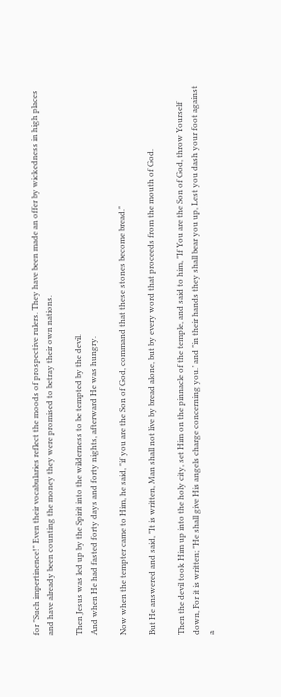for "Such impertinence!" Even their vocabularies reflect the moods of prospective rulers. They have been made an offer by wickedness in high places and have already been counting the money they were promised to betray their own nations.

Then Jesus was led up by the Spirit into the wilderness to be tempted by the devil.
And when He had fasted forty days and forty nights, afterward He was hungry.

Now when the tempter came to Him, he said, "if you are the Son of God, command that these stones become bread."

But He answered and said, "It is written, Man shall not live by bread alone, but by every word that proceeds from the mouth of God.

Then the devil took Him up into the holy city, set Him on the pinnacle of the temple, and said to him, "If You are the Son of God, throw Yourself down, For it is written; "He shall give His angels charge concerning you.’ and "in their hands they shall bear you up, Lest you dash your foot against a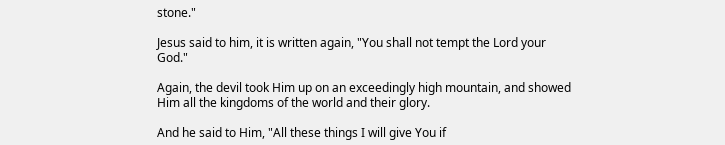stone."

Jesus said to him, it is written again, "You shall not tempt the Lord your God."

Again, the devil took Him up on an exceedingly high mountain, and showed Him all the kingdoms of the world and their glory.

And he said to Him, "All these things I will give You if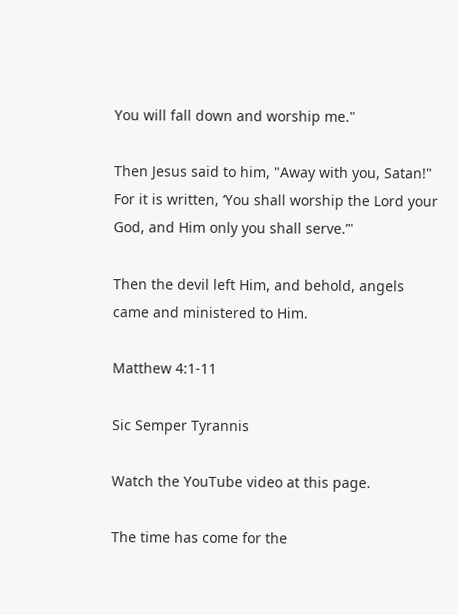You will fall down and worship me."

Then Jesus said to him, "Away with you, Satan!" For it is written, ‘You shall worship the Lord your God, and Him only you shall serve.’"

Then the devil left Him, and behold, angels came and ministered to Him.

Matthew 4:1-11

Sic Semper Tyrannis

Watch the YouTube video at this page.

The time has come for the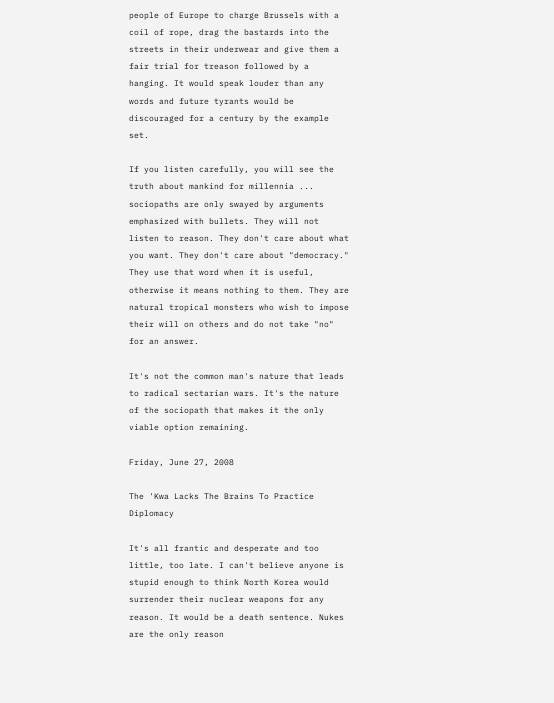people of Europe to charge Brussels with a coil of rope, drag the bastards into the streets in their underwear and give them a fair trial for treason followed by a hanging. It would speak louder than any words and future tyrants would be discouraged for a century by the example set.

If you listen carefully, you will see the truth about mankind for millennia ... sociopaths are only swayed by arguments emphasized with bullets. They will not listen to reason. They don't care about what you want. They don't care about "democracy." They use that word when it is useful, otherwise it means nothing to them. They are natural tropical monsters who wish to impose their will on others and do not take "no" for an answer.

It's not the common man's nature that leads to radical sectarian wars. It's the nature of the sociopath that makes it the only viable option remaining.

Friday, June 27, 2008

The 'Kwa Lacks The Brains To Practice Diplomacy

It's all frantic and desperate and too little, too late. I can't believe anyone is stupid enough to think North Korea would surrender their nuclear weapons for any reason. It would be a death sentence. Nukes are the only reason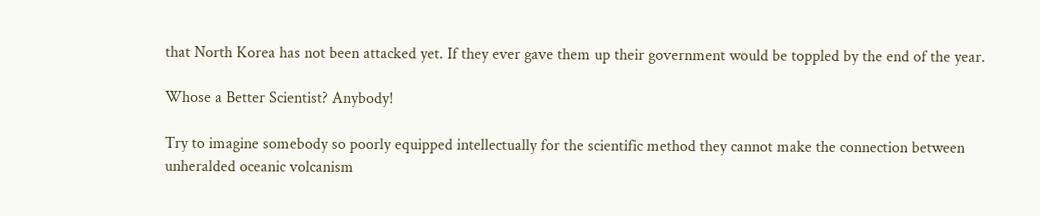that North Korea has not been attacked yet. If they ever gave them up their government would be toppled by the end of the year.

Whose a Better Scientist? Anybody!

Try to imagine somebody so poorly equipped intellectually for the scientific method they cannot make the connection between unheralded oceanic volcanism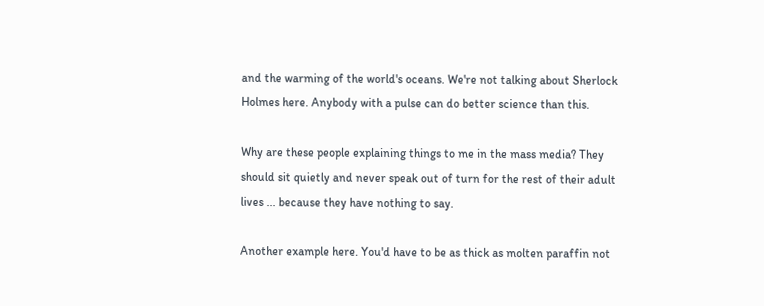and the warming of the world's oceans. We're not talking about Sherlock Holmes here. Anybody with a pulse can do better science than this.

Why are these people explaining things to me in the mass media? They should sit quietly and never speak out of turn for the rest of their adult lives ... because they have nothing to say.

Another example here. You'd have to be as thick as molten paraffin not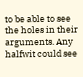to be able to see the holes in their arguments. Any halfwit could see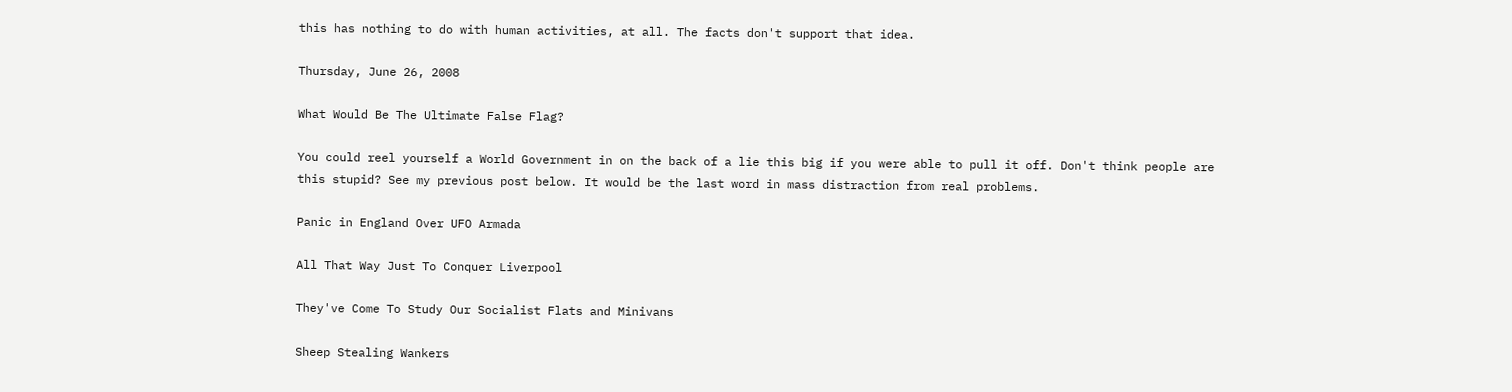this has nothing to do with human activities, at all. The facts don't support that idea.

Thursday, June 26, 2008

What Would Be The Ultimate False Flag?

You could reel yourself a World Government in on the back of a lie this big if you were able to pull it off. Don't think people are this stupid? See my previous post below. It would be the last word in mass distraction from real problems.

Panic in England Over UFO Armada

All That Way Just To Conquer Liverpool

They've Come To Study Our Socialist Flats and Minivans

Sheep Stealing Wankers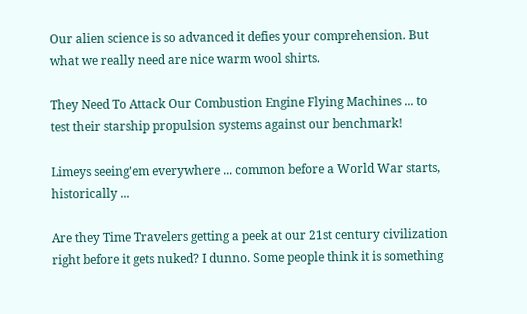Our alien science is so advanced it defies your comprehension. But what we really need are nice warm wool shirts.

They Need To Attack Our Combustion Engine Flying Machines ... to test their starship propulsion systems against our benchmark!

Limeys seeing'em everywhere ... common before a World War starts, historically ...

Are they Time Travelers getting a peek at our 21st century civilization right before it gets nuked? I dunno. Some people think it is something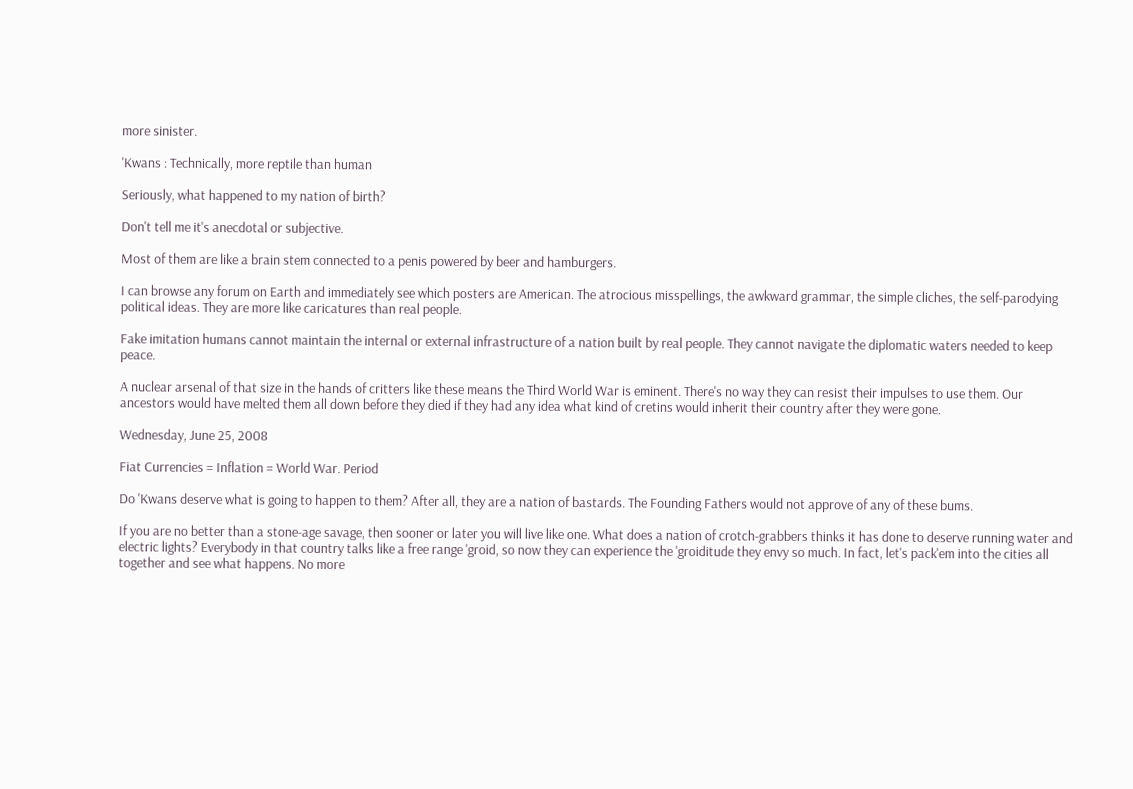more sinister.

'Kwans : Technically, more reptile than human

Seriously, what happened to my nation of birth?

Don't tell me it's anecdotal or subjective.

Most of them are like a brain stem connected to a penis powered by beer and hamburgers.

I can browse any forum on Earth and immediately see which posters are American. The atrocious misspellings, the awkward grammar, the simple cliches, the self-parodying political ideas. They are more like caricatures than real people.

Fake imitation humans cannot maintain the internal or external infrastructure of a nation built by real people. They cannot navigate the diplomatic waters needed to keep peace.

A nuclear arsenal of that size in the hands of critters like these means the Third World War is eminent. There's no way they can resist their impulses to use them. Our ancestors would have melted them all down before they died if they had any idea what kind of cretins would inherit their country after they were gone.

Wednesday, June 25, 2008

Fiat Currencies = Inflation = World War. Period

Do 'Kwans deserve what is going to happen to them? After all, they are a nation of bastards. The Founding Fathers would not approve of any of these bums.

If you are no better than a stone-age savage, then sooner or later you will live like one. What does a nation of crotch-grabbers thinks it has done to deserve running water and electric lights? Everybody in that country talks like a free range 'groid, so now they can experience the 'groiditude they envy so much. In fact, let's pack'em into the cities all together and see what happens. No more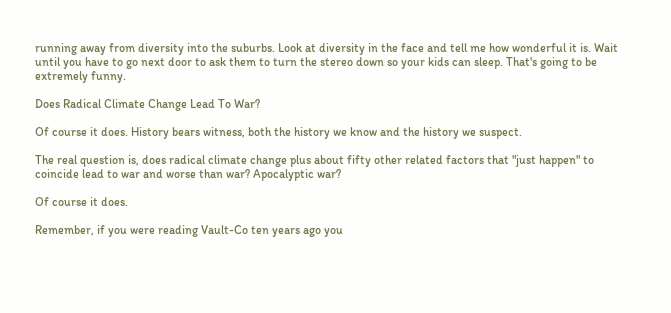running away from diversity into the suburbs. Look at diversity in the face and tell me how wonderful it is. Wait until you have to go next door to ask them to turn the stereo down so your kids can sleep. That's going to be extremely funny.

Does Radical Climate Change Lead To War?

Of course it does. History bears witness, both the history we know and the history we suspect.

The real question is, does radical climate change plus about fifty other related factors that "just happen" to coincide lead to war and worse than war? Apocalyptic war?

Of course it does.

Remember, if you were reading Vault-Co ten years ago you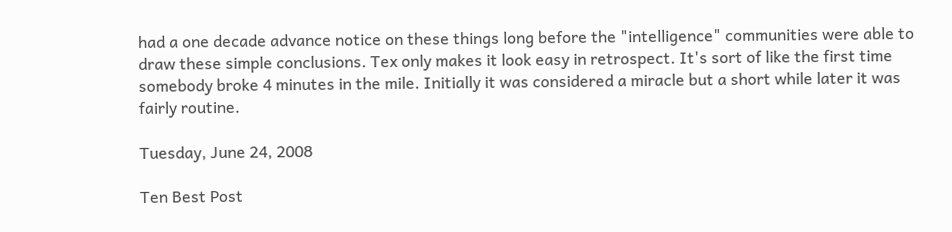had a one decade advance notice on these things long before the "intelligence" communities were able to draw these simple conclusions. Tex only makes it look easy in retrospect. It's sort of like the first time somebody broke 4 minutes in the mile. Initially it was considered a miracle but a short while later it was fairly routine.

Tuesday, June 24, 2008

Ten Best Post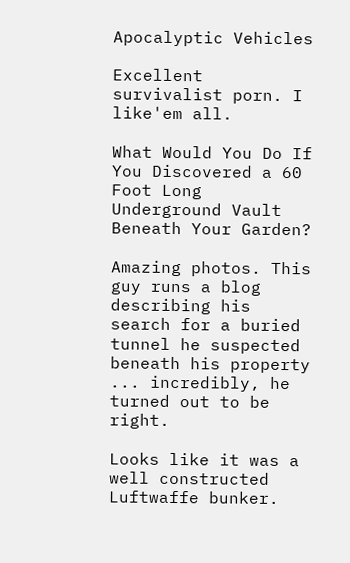Apocalyptic Vehicles

Excellent survivalist porn. I like'em all.

What Would You Do If You Discovered a 60 Foot Long Underground Vault Beneath Your Garden?

Amazing photos. This guy runs a blog describing his search for a buried tunnel he suspected beneath his property ... incredibly, he turned out to be right.

Looks like it was a well constructed Luftwaffe bunker.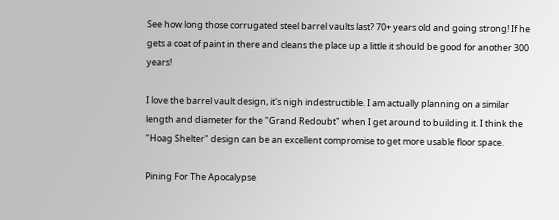See how long those corrugated steel barrel vaults last? 70+ years old and going strong! If he gets a coat of paint in there and cleans the place up a little it should be good for another 300 years!

I love the barrel vault design, it's nigh indestructible. I am actually planning on a similar length and diameter for the "Grand Redoubt" when I get around to building it. I think the "Hoag Shelter" design can be an excellent compromise to get more usable floor space.

Pining For The Apocalypse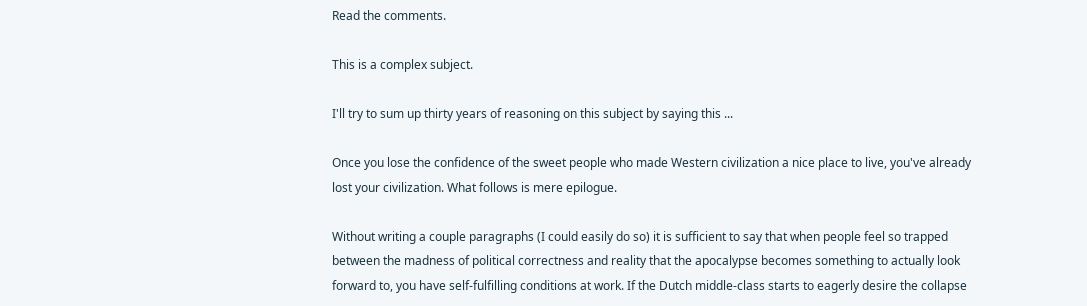Read the comments.

This is a complex subject.

I'll try to sum up thirty years of reasoning on this subject by saying this ...

Once you lose the confidence of the sweet people who made Western civilization a nice place to live, you've already lost your civilization. What follows is mere epilogue.

Without writing a couple paragraphs (I could easily do so) it is sufficient to say that when people feel so trapped between the madness of political correctness and reality that the apocalypse becomes something to actually look forward to, you have self-fulfilling conditions at work. If the Dutch middle-class starts to eagerly desire the collapse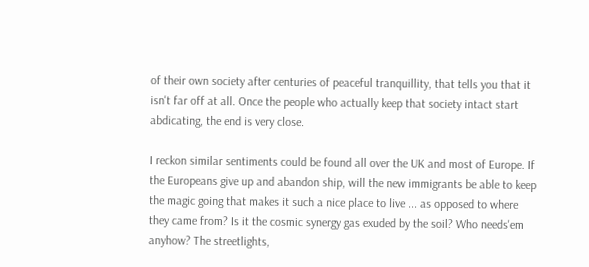of their own society after centuries of peaceful tranquillity, that tells you that it isn't far off at all. Once the people who actually keep that society intact start abdicating, the end is very close.

I reckon similar sentiments could be found all over the UK and most of Europe. If the Europeans give up and abandon ship, will the new immigrants be able to keep the magic going that makes it such a nice place to live ... as opposed to where they came from? Is it the cosmic synergy gas exuded by the soil? Who needs'em anyhow? The streetlights,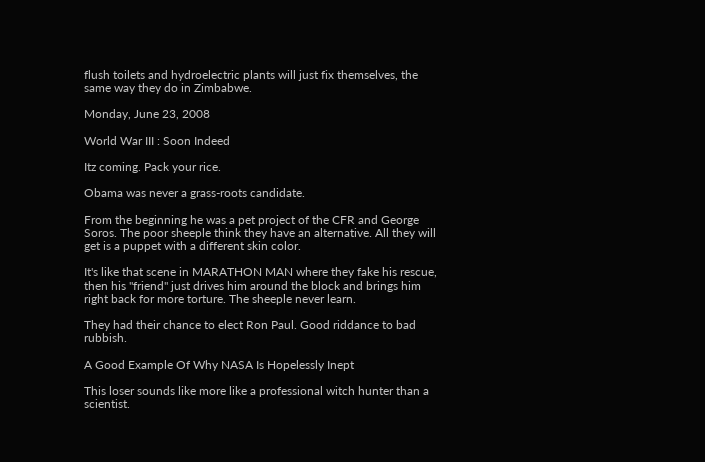flush toilets and hydroelectric plants will just fix themselves, the same way they do in Zimbabwe.

Monday, June 23, 2008

World War III : Soon Indeed

Itz coming. Pack your rice.

Obama was never a grass-roots candidate.

From the beginning he was a pet project of the CFR and George Soros. The poor sheeple think they have an alternative. All they will get is a puppet with a different skin color.

It's like that scene in MARATHON MAN where they fake his rescue, then his "friend" just drives him around the block and brings him right back for more torture. The sheeple never learn.

They had their chance to elect Ron Paul. Good riddance to bad rubbish.

A Good Example Of Why NASA Is Hopelessly Inept

This loser sounds like more like a professional witch hunter than a scientist.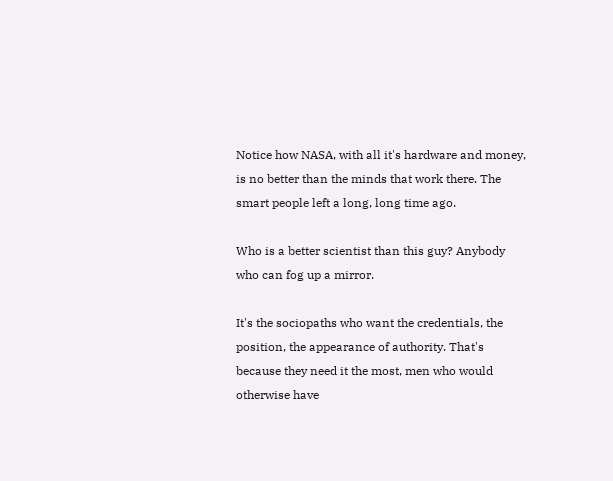Notice how NASA, with all it's hardware and money, is no better than the minds that work there. The smart people left a long, long time ago.

Who is a better scientist than this guy? Anybody who can fog up a mirror.

It's the sociopaths who want the credentials, the position, the appearance of authority. That's because they need it the most, men who would otherwise have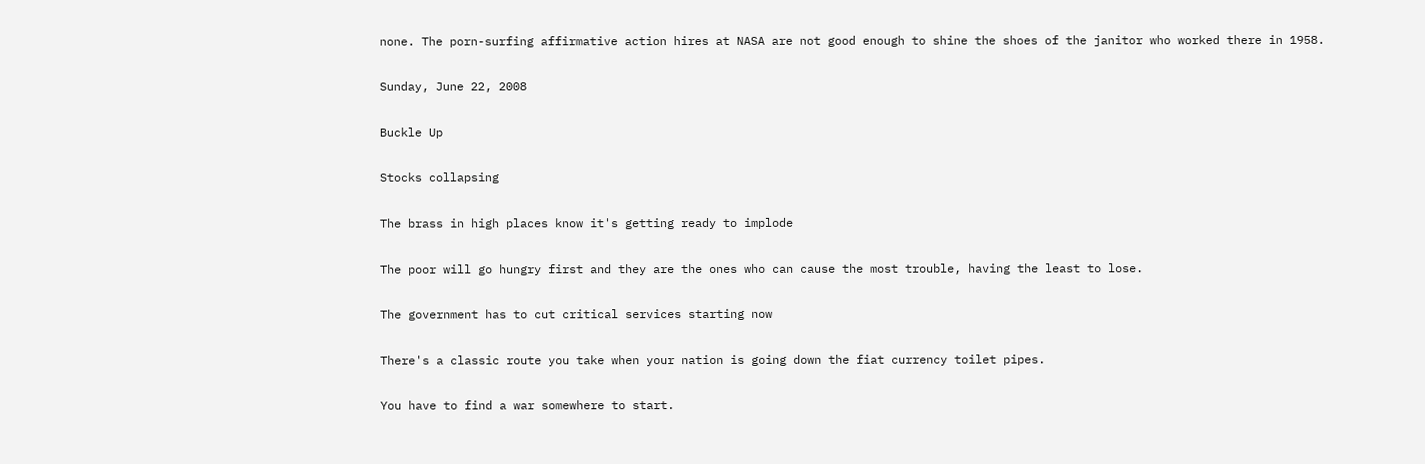none. The porn-surfing affirmative action hires at NASA are not good enough to shine the shoes of the janitor who worked there in 1958.

Sunday, June 22, 2008

Buckle Up

Stocks collapsing

The brass in high places know it's getting ready to implode

The poor will go hungry first and they are the ones who can cause the most trouble, having the least to lose.

The government has to cut critical services starting now

There's a classic route you take when your nation is going down the fiat currency toilet pipes.

You have to find a war somewhere to start.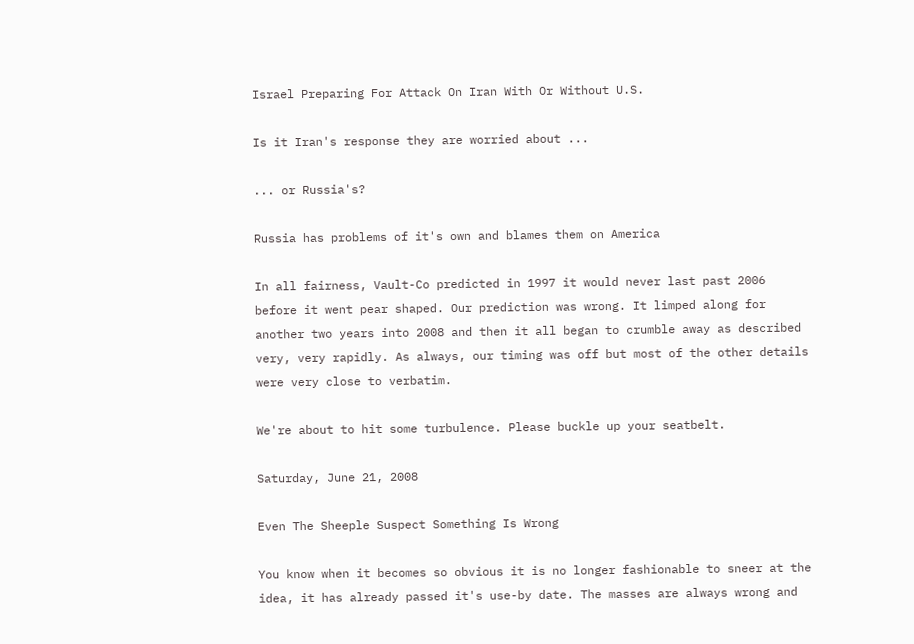Israel Preparing For Attack On Iran With Or Without U.S.

Is it Iran's response they are worried about ...

... or Russia's?

Russia has problems of it's own and blames them on America

In all fairness, Vault-Co predicted in 1997 it would never last past 2006 before it went pear shaped. Our prediction was wrong. It limped along for another two years into 2008 and then it all began to crumble away as described very, very rapidly. As always, our timing was off but most of the other details were very close to verbatim.

We're about to hit some turbulence. Please buckle up your seatbelt.

Saturday, June 21, 2008

Even The Sheeple Suspect Something Is Wrong

You know when it becomes so obvious it is no longer fashionable to sneer at the idea, it has already passed it's use-by date. The masses are always wrong and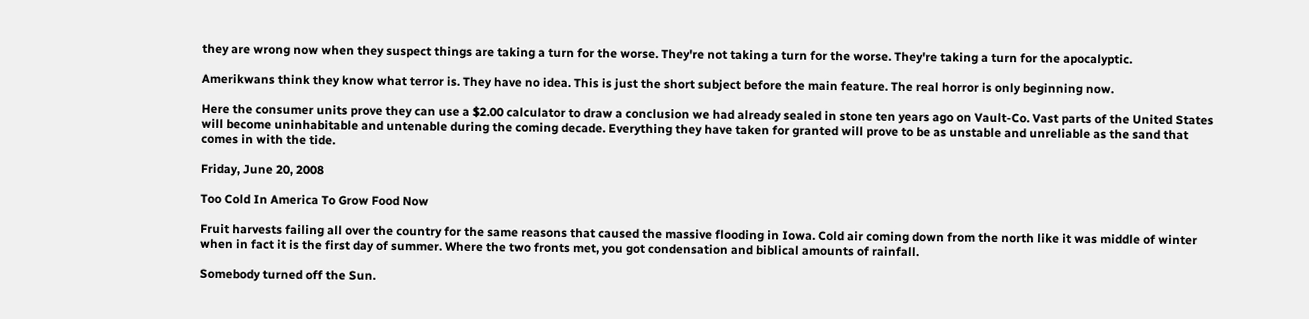they are wrong now when they suspect things are taking a turn for the worse. They're not taking a turn for the worse. They're taking a turn for the apocalyptic.

Amerikwans think they know what terror is. They have no idea. This is just the short subject before the main feature. The real horror is only beginning now.

Here the consumer units prove they can use a $2.00 calculator to draw a conclusion we had already sealed in stone ten years ago on Vault-Co. Vast parts of the United States will become uninhabitable and untenable during the coming decade. Everything they have taken for granted will prove to be as unstable and unreliable as the sand that comes in with the tide.

Friday, June 20, 2008

Too Cold In America To Grow Food Now

Fruit harvests failing all over the country for the same reasons that caused the massive flooding in Iowa. Cold air coming down from the north like it was middle of winter when in fact it is the first day of summer. Where the two fronts met, you got condensation and biblical amounts of rainfall.

Somebody turned off the Sun.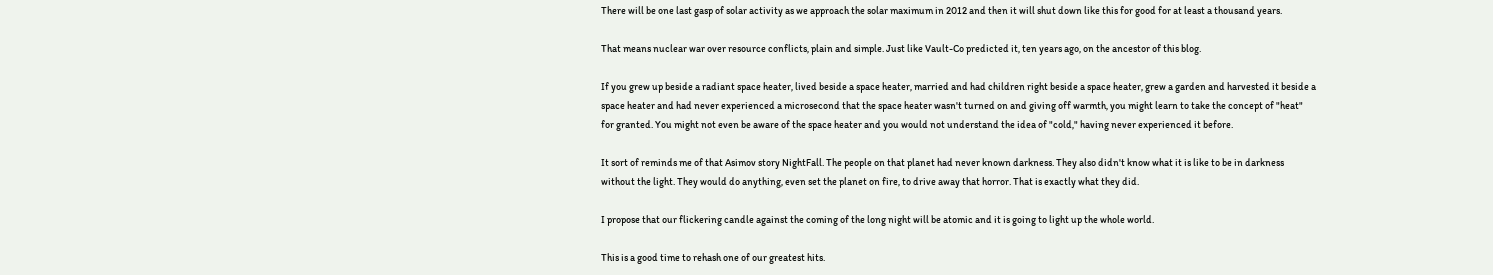There will be one last gasp of solar activity as we approach the solar maximum in 2012 and then it will shut down like this for good for at least a thousand years.

That means nuclear war over resource conflicts, plain and simple. Just like Vault-Co predicted it, ten years ago, on the ancestor of this blog.

If you grew up beside a radiant space heater, lived beside a space heater, married and had children right beside a space heater, grew a garden and harvested it beside a space heater and had never experienced a microsecond that the space heater wasn't turned on and giving off warmth, you might learn to take the concept of "heat" for granted. You might not even be aware of the space heater and you would not understand the idea of "cold," having never experienced it before.

It sort of reminds me of that Asimov story NightFall. The people on that planet had never known darkness. They also didn't know what it is like to be in darkness without the light. They would do anything, even set the planet on fire, to drive away that horror. That is exactly what they did.

I propose that our flickering candle against the coming of the long night will be atomic and it is going to light up the whole world.

This is a good time to rehash one of our greatest hits.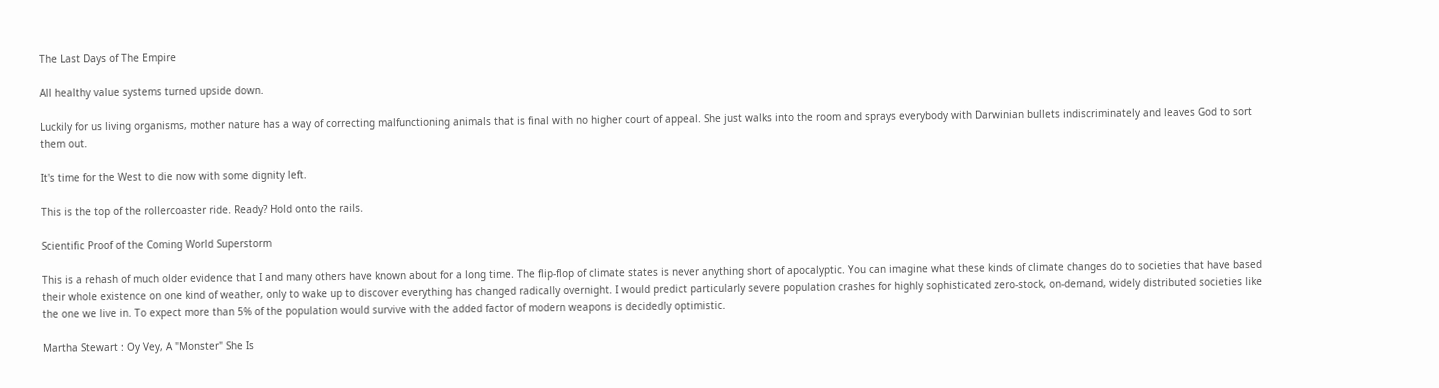The Last Days of The Empire

All healthy value systems turned upside down.

Luckily for us living organisms, mother nature has a way of correcting malfunctioning animals that is final with no higher court of appeal. She just walks into the room and sprays everybody with Darwinian bullets indiscriminately and leaves God to sort them out.

It's time for the West to die now with some dignity left.

This is the top of the rollercoaster ride. Ready? Hold onto the rails.

Scientific Proof of the Coming World Superstorm

This is a rehash of much older evidence that I and many others have known about for a long time. The flip-flop of climate states is never anything short of apocalyptic. You can imagine what these kinds of climate changes do to societies that have based their whole existence on one kind of weather, only to wake up to discover everything has changed radically overnight. I would predict particularly severe population crashes for highly sophisticated zero-stock, on-demand, widely distributed societies like the one we live in. To expect more than 5% of the population would survive with the added factor of modern weapons is decidedly optimistic.

Martha Stewart : Oy Vey, A "Monster" She Is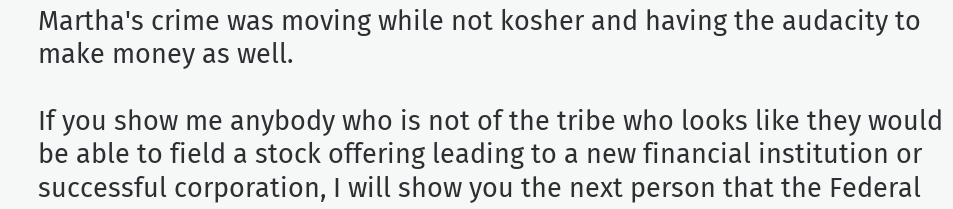Martha's crime was moving while not kosher and having the audacity to make money as well.

If you show me anybody who is not of the tribe who looks like they would be able to field a stock offering leading to a new financial institution or successful corporation, I will show you the next person that the Federal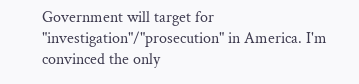Government will target for "investigation"/"prosecution" in America. I'm convinced the only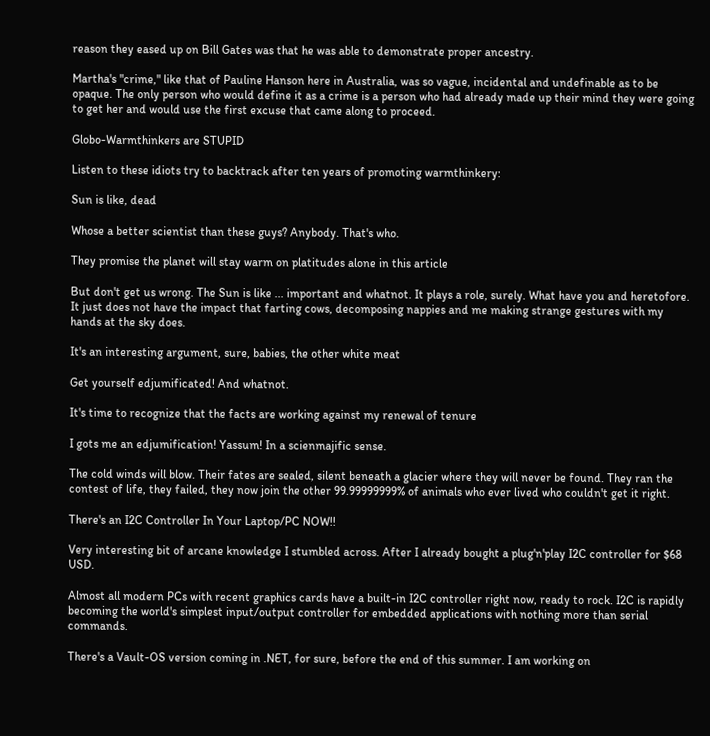reason they eased up on Bill Gates was that he was able to demonstrate proper ancestry.

Martha's "crime," like that of Pauline Hanson here in Australia, was so vague, incidental and undefinable as to be opaque. The only person who would define it as a crime is a person who had already made up their mind they were going to get her and would use the first excuse that came along to proceed.

Globo-Warmthinkers are STUPID

Listen to these idiots try to backtrack after ten years of promoting warmthinkery:

Sun is like, dead

Whose a better scientist than these guys? Anybody. That's who.

They promise the planet will stay warm on platitudes alone in this article

But don't get us wrong. The Sun is like ... important and whatnot. It plays a role, surely. What have you and heretofore. It just does not have the impact that farting cows, decomposing nappies and me making strange gestures with my hands at the sky does.

It's an interesting argument, sure, babies, the other white meat

Get yourself edjumificated! And whatnot.

It's time to recognize that the facts are working against my renewal of tenure

I gots me an edjumification! Yassum! In a scienmajific sense.

The cold winds will blow. Their fates are sealed, silent beneath a glacier where they will never be found. They ran the contest of life, they failed, they now join the other 99.99999999% of animals who ever lived who couldn't get it right.

There's an I2C Controller In Your Laptop/PC NOW!!

Very interesting bit of arcane knowledge I stumbled across. After I already bought a plug'n'play I2C controller for $68 USD.

Almost all modern PCs with recent graphics cards have a built-in I2C controller right now, ready to rock. I2C is rapidly becoming the world's simplest input/output controller for embedded applications with nothing more than serial commands.

There's a Vault-OS version coming in .NET, for sure, before the end of this summer. I am working on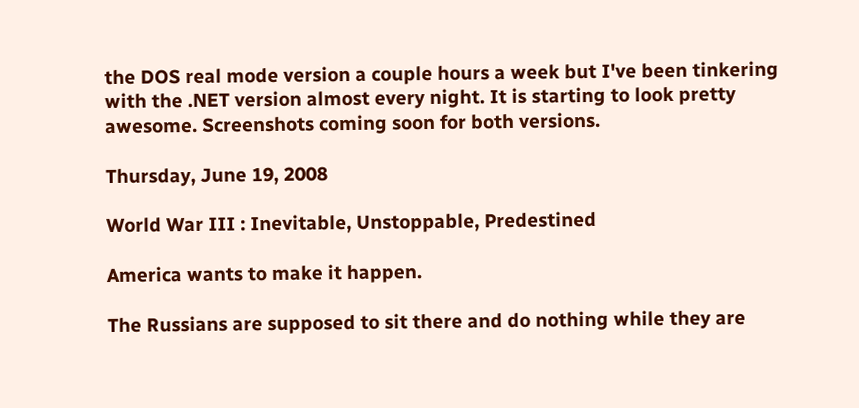the DOS real mode version a couple hours a week but I've been tinkering with the .NET version almost every night. It is starting to look pretty awesome. Screenshots coming soon for both versions.

Thursday, June 19, 2008

World War III : Inevitable, Unstoppable, Predestined

America wants to make it happen.

The Russians are supposed to sit there and do nothing while they are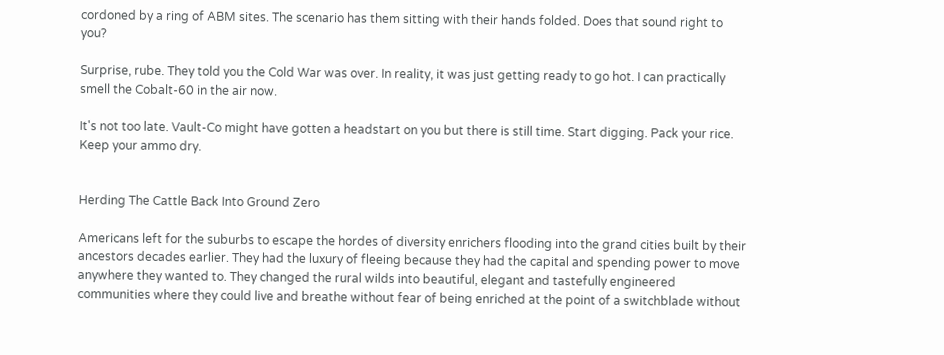cordoned by a ring of ABM sites. The scenario has them sitting with their hands folded. Does that sound right to you?

Surprise, rube. They told you the Cold War was over. In reality, it was just getting ready to go hot. I can practically smell the Cobalt-60 in the air now.

It's not too late. Vault-Co might have gotten a headstart on you but there is still time. Start digging. Pack your rice. Keep your ammo dry.


Herding The Cattle Back Into Ground Zero

Americans left for the suburbs to escape the hordes of diversity enrichers flooding into the grand cities built by their ancestors decades earlier. They had the luxury of fleeing because they had the capital and spending power to move anywhere they wanted to. They changed the rural wilds into beautiful, elegant and tastefully engineered communities where they could live and breathe without fear of being enriched at the point of a switchblade without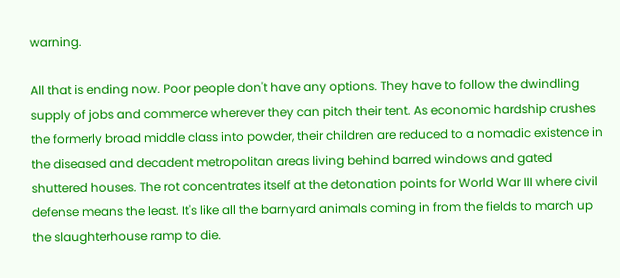warning.

All that is ending now. Poor people don't have any options. They have to follow the dwindling supply of jobs and commerce wherever they can pitch their tent. As economic hardship crushes the formerly broad middle class into powder, their children are reduced to a nomadic existence in the diseased and decadent metropolitan areas living behind barred windows and gated shuttered houses. The rot concentrates itself at the detonation points for World War III where civil defense means the least. It's like all the barnyard animals coming in from the fields to march up the slaughterhouse ramp to die.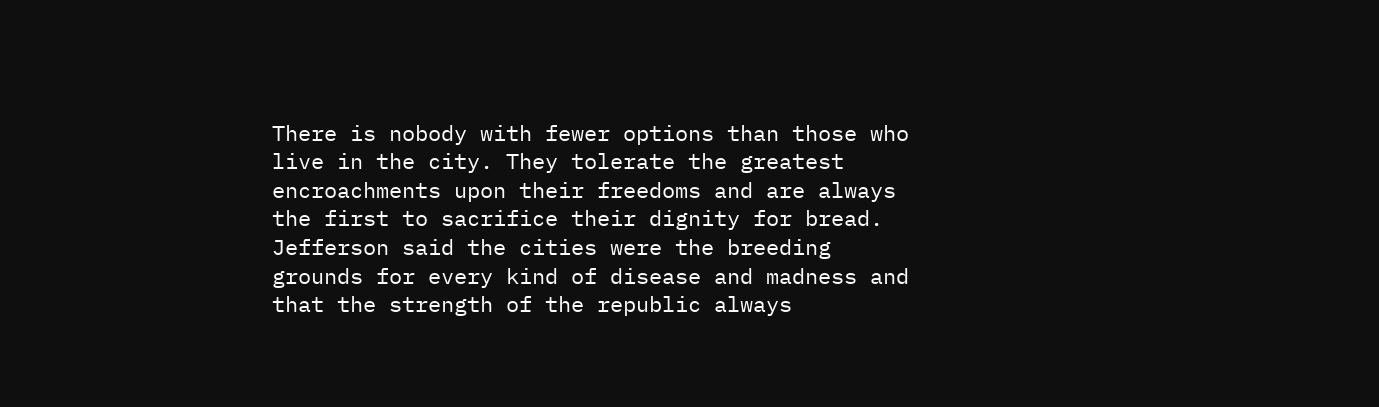There is nobody with fewer options than those who live in the city. They tolerate the greatest encroachments upon their freedoms and are always the first to sacrifice their dignity for bread. Jefferson said the cities were the breeding grounds for every kind of disease and madness and that the strength of the republic always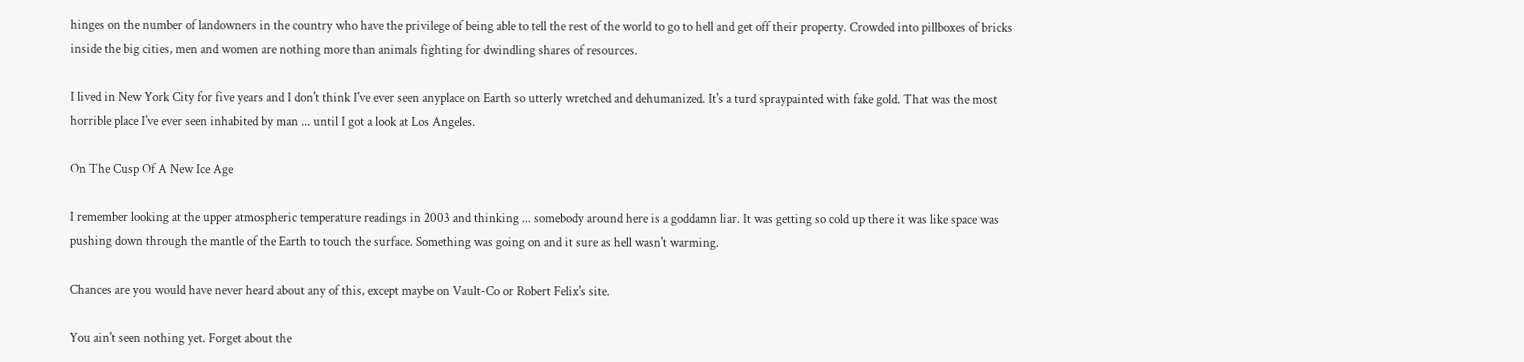hinges on the number of landowners in the country who have the privilege of being able to tell the rest of the world to go to hell and get off their property. Crowded into pillboxes of bricks inside the big cities, men and women are nothing more than animals fighting for dwindling shares of resources.

I lived in New York City for five years and I don't think I've ever seen anyplace on Earth so utterly wretched and dehumanized. It's a turd spraypainted with fake gold. That was the most horrible place I've ever seen inhabited by man ... until I got a look at Los Angeles.

On The Cusp Of A New Ice Age

I remember looking at the upper atmospheric temperature readings in 2003 and thinking ... somebody around here is a goddamn liar. It was getting so cold up there it was like space was pushing down through the mantle of the Earth to touch the surface. Something was going on and it sure as hell wasn't warming.

Chances are you would have never heard about any of this, except maybe on Vault-Co or Robert Felix's site.

You ain't seen nothing yet. Forget about the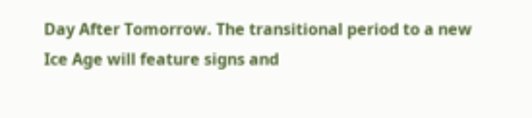Day After Tomorrow. The transitional period to a new Ice Age will feature signs and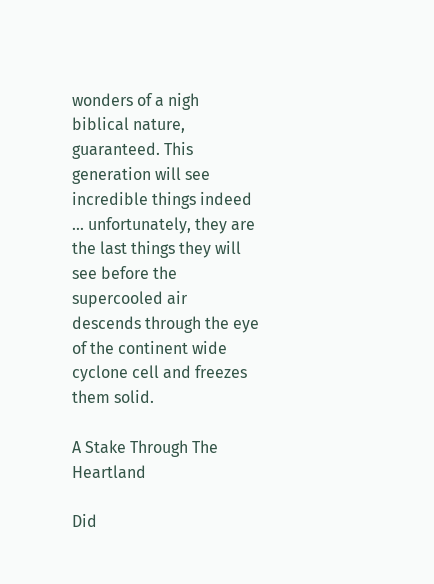wonders of a nigh biblical nature, guaranteed. This generation will see incredible things indeed ... unfortunately, they are the last things they will see before the supercooled air descends through the eye of the continent wide cyclone cell and freezes them solid.

A Stake Through The Heartland

Did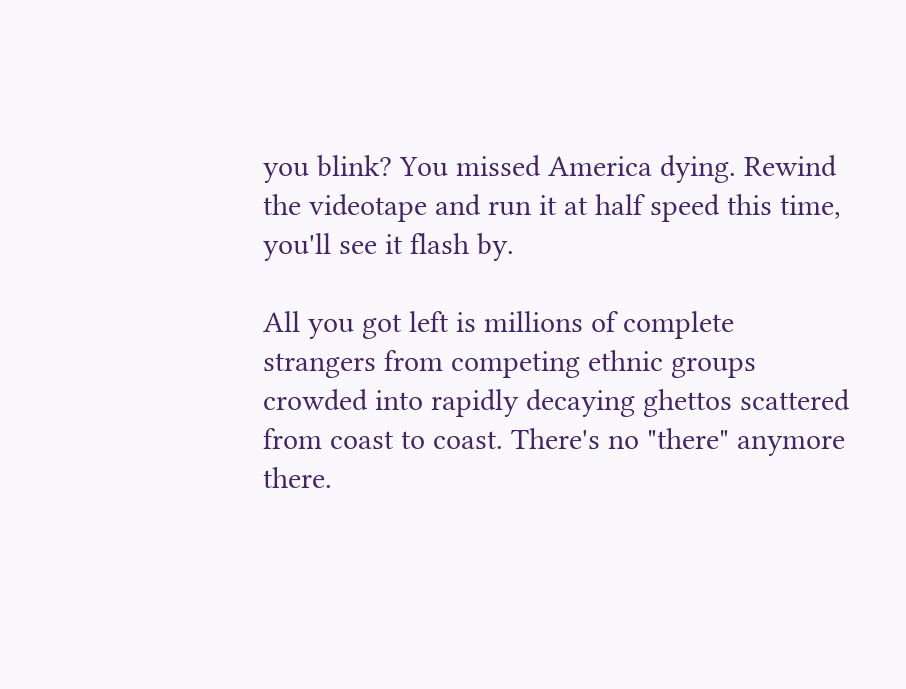you blink? You missed America dying. Rewind the videotape and run it at half speed this time, you'll see it flash by.

All you got left is millions of complete strangers from competing ethnic groups crowded into rapidly decaying ghettos scattered from coast to coast. There's no "there" anymore there.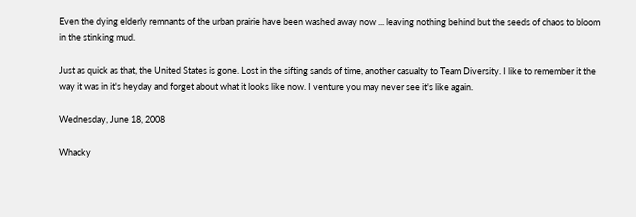Even the dying elderly remnants of the urban prairie have been washed away now ... leaving nothing behind but the seeds of chaos to bloom in the stinking mud.

Just as quick as that, the United States is gone. Lost in the sifting sands of time, another casualty to Team Diversity. I like to remember it the way it was in it's heyday and forget about what it looks like now. I venture you may never see it's like again.

Wednesday, June 18, 2008

Whacky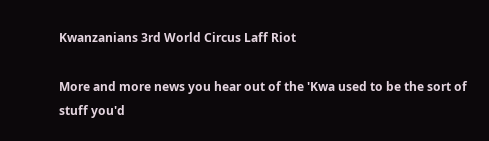Kwanzanians 3rd World Circus Laff Riot

More and more news you hear out of the 'Kwa used to be the sort of stuff you'd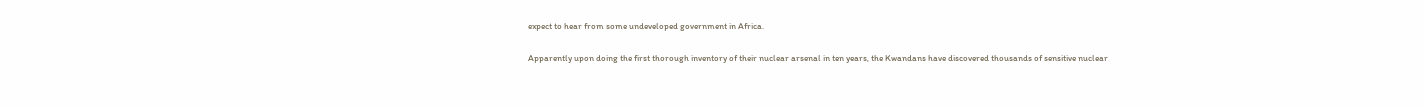expect to hear from some undeveloped government in Africa.

Apparently upon doing the first thorough inventory of their nuclear arsenal in ten years, the Kwandans have discovered thousands of sensitive nuclear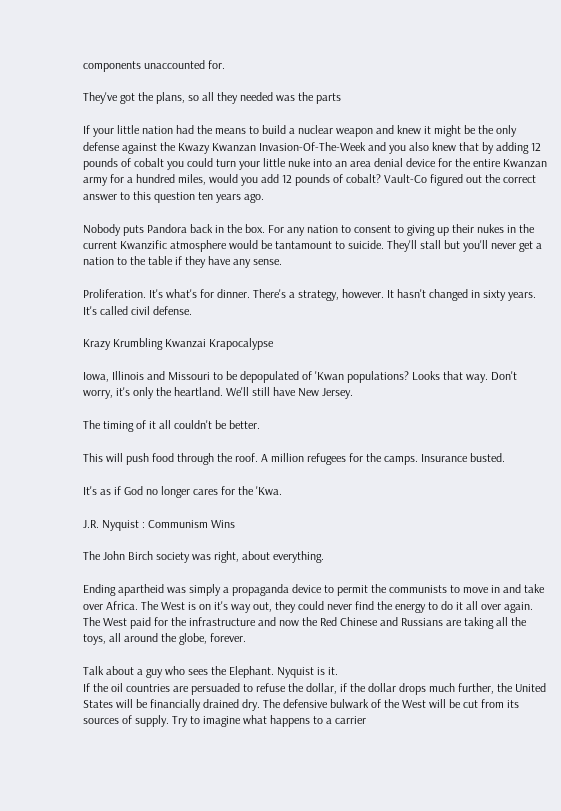components unaccounted for.

They've got the plans, so all they needed was the parts

If your little nation had the means to build a nuclear weapon and knew it might be the only defense against the Kwazy Kwanzan Invasion-Of-The-Week and you also knew that by adding 12 pounds of cobalt you could turn your little nuke into an area denial device for the entire Kwanzan army for a hundred miles, would you add 12 pounds of cobalt? Vault-Co figured out the correct answer to this question ten years ago.

Nobody puts Pandora back in the box. For any nation to consent to giving up their nukes in the current Kwanzific atmosphere would be tantamount to suicide. They'll stall but you'll never get a nation to the table if they have any sense.

Proliferation. It's what's for dinner. There's a strategy, however. It hasn't changed in sixty years. It's called civil defense.

Krazy Krumbling Kwanzai Krapocalypse

Iowa, Illinois and Missouri to be depopulated of 'Kwan populations? Looks that way. Don't worry, it's only the heartland. We'll still have New Jersey.

The timing of it all couldn't be better.

This will push food through the roof. A million refugees for the camps. Insurance busted.

It's as if God no longer cares for the 'Kwa.

J.R. Nyquist : Communism Wins

The John Birch society was right, about everything.

Ending apartheid was simply a propaganda device to permit the communists to move in and take over Africa. The West is on it's way out, they could never find the energy to do it all over again. The West paid for the infrastructure and now the Red Chinese and Russians are taking all the toys, all around the globe, forever.

Talk about a guy who sees the Elephant. Nyquist is it.
If the oil countries are persuaded to refuse the dollar, if the dollar drops much further, the United States will be financially drained dry. The defensive bulwark of the West will be cut from its sources of supply. Try to imagine what happens to a carrier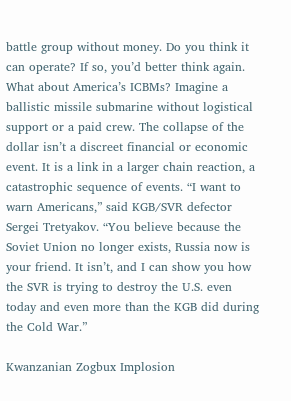battle group without money. Do you think it can operate? If so, you’d better think again. What about America’s ICBMs? Imagine a ballistic missile submarine without logistical support or a paid crew. The collapse of the dollar isn’t a discreet financial or economic event. It is a link in a larger chain reaction, a catastrophic sequence of events. “I want to warn Americans,” said KGB/SVR defector Sergei Tretyakov. “You believe because the Soviet Union no longer exists, Russia now is your friend. It isn’t, and I can show you how the SVR is trying to destroy the U.S. even today and even more than the KGB did during the Cold War.”

Kwanzanian Zogbux Implosion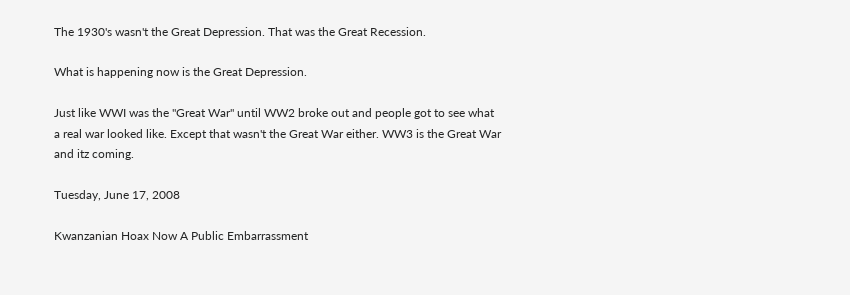The 1930's wasn't the Great Depression. That was the Great Recession.

What is happening now is the Great Depression.

Just like WWI was the "Great War" until WW2 broke out and people got to see what a real war looked like. Except that wasn't the Great War either. WW3 is the Great War and itz coming.

Tuesday, June 17, 2008

Kwanzanian Hoax Now A Public Embarrassment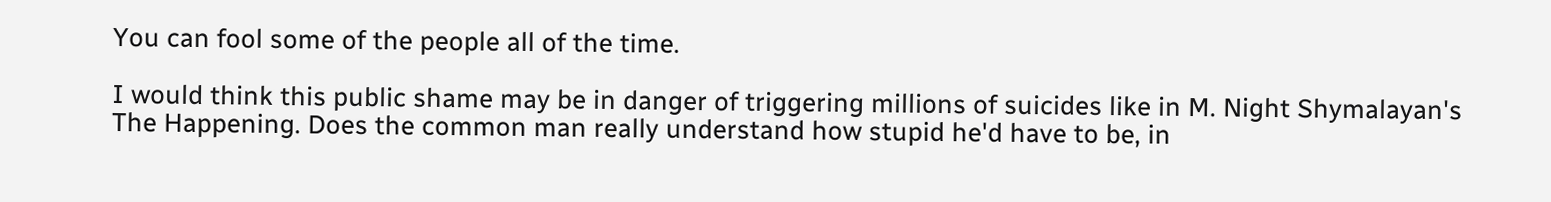You can fool some of the people all of the time.

I would think this public shame may be in danger of triggering millions of suicides like in M. Night Shymalayan's The Happening. Does the common man really understand how stupid he'd have to be, in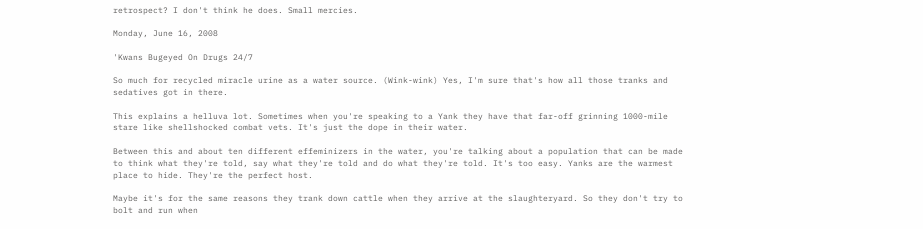retrospect? I don't think he does. Small mercies.

Monday, June 16, 2008

'Kwans Bugeyed On Drugs 24/7

So much for recycled miracle urine as a water source. (Wink-wink) Yes, I'm sure that's how all those tranks and sedatives got in there.

This explains a helluva lot. Sometimes when you're speaking to a Yank they have that far-off grinning 1000-mile stare like shellshocked combat vets. It's just the dope in their water.

Between this and about ten different effeminizers in the water, you're talking about a population that can be made to think what they're told, say what they're told and do what they're told. It's too easy. Yanks are the warmest place to hide. They're the perfect host.

Maybe it's for the same reasons they trank down cattle when they arrive at the slaughteryard. So they don't try to bolt and run when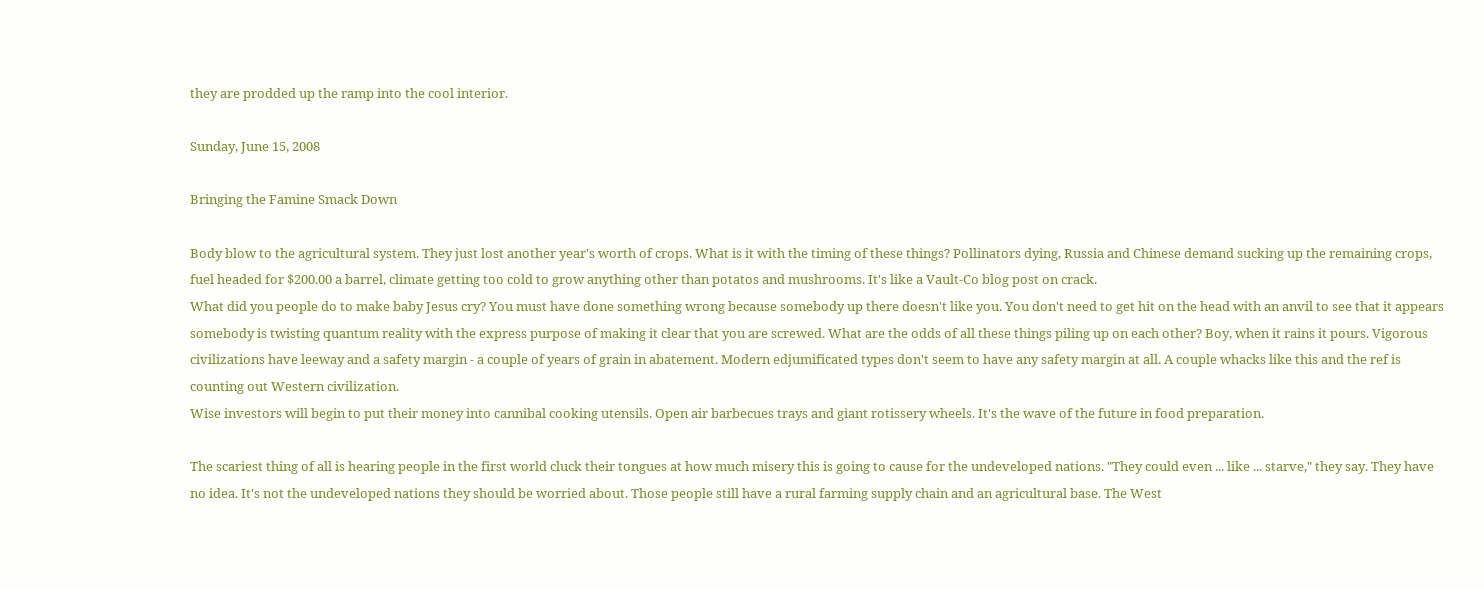they are prodded up the ramp into the cool interior.

Sunday, June 15, 2008

Bringing the Famine Smack Down

Body blow to the agricultural system. They just lost another year's worth of crops. What is it with the timing of these things? Pollinators dying, Russia and Chinese demand sucking up the remaining crops, fuel headed for $200.00 a barrel, climate getting too cold to grow anything other than potatos and mushrooms. It's like a Vault-Co blog post on crack.
What did you people do to make baby Jesus cry? You must have done something wrong because somebody up there doesn't like you. You don't need to get hit on the head with an anvil to see that it appears somebody is twisting quantum reality with the express purpose of making it clear that you are screwed. What are the odds of all these things piling up on each other? Boy, when it rains it pours. Vigorous civilizations have leeway and a safety margin - a couple of years of grain in abatement. Modern edjumificated types don't seem to have any safety margin at all. A couple whacks like this and the ref is counting out Western civilization.
Wise investors will begin to put their money into cannibal cooking utensils. Open air barbecues trays and giant rotissery wheels. It's the wave of the future in food preparation.

The scariest thing of all is hearing people in the first world cluck their tongues at how much misery this is going to cause for the undeveloped nations. "They could even ... like ... starve," they say. They have no idea. It's not the undeveloped nations they should be worried about. Those people still have a rural farming supply chain and an agricultural base. The West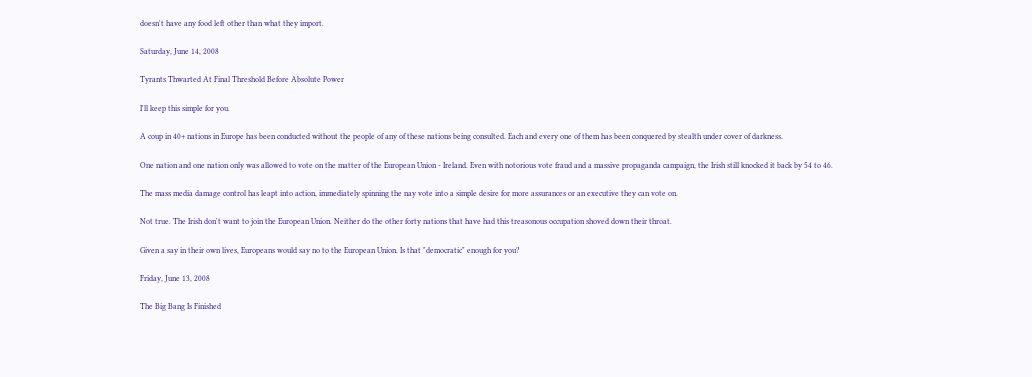doesn't have any food left other than what they import.

Saturday, June 14, 2008

Tyrants Thwarted At Final Threshold Before Absolute Power

I'll keep this simple for you.

A coup in 40+ nations in Europe has been conducted without the people of any of these nations being consulted. Each and every one of them has been conquered by stealth under cover of darkness.

One nation and one nation only was allowed to vote on the matter of the European Union - Ireland. Even with notorious vote fraud and a massive propaganda campaign, the Irish still knocked it back by 54 to 46.

The mass media damage control has leapt into action, immediately spinning the nay vote into a simple desire for more assurances or an executive they can vote on.

Not true. The Irish don't want to join the European Union. Neither do the other forty nations that have had this treasonous occupation shoved down their throat.

Given a say in their own lives, Europeans would say no to the European Union. Is that "democratic" enough for you?

Friday, June 13, 2008

The Big Bang Is Finished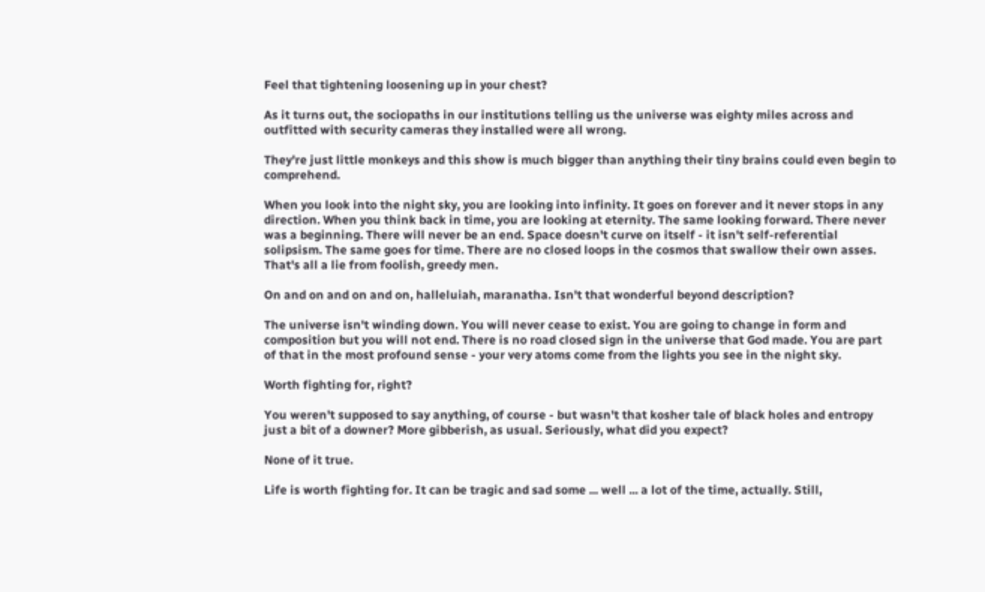Feel that tightening loosening up in your chest?

As it turns out, the sociopaths in our institutions telling us the universe was eighty miles across and outfitted with security cameras they installed were all wrong.

They're just little monkeys and this show is much bigger than anything their tiny brains could even begin to comprehend.

When you look into the night sky, you are looking into infinity. It goes on forever and it never stops in any direction. When you think back in time, you are looking at eternity. The same looking forward. There never was a beginning. There will never be an end. Space doesn't curve on itself - it isn't self-referential solipsism. The same goes for time. There are no closed loops in the cosmos that swallow their own asses. That's all a lie from foolish, greedy men.

On and on and on and on, halleluiah, maranatha. Isn't that wonderful beyond description?

The universe isn't winding down. You will never cease to exist. You are going to change in form and composition but you will not end. There is no road closed sign in the universe that God made. You are part of that in the most profound sense - your very atoms come from the lights you see in the night sky.

Worth fighting for, right?

You weren't supposed to say anything, of course - but wasn't that kosher tale of black holes and entropy just a bit of a downer? More gibberish, as usual. Seriously, what did you expect?

None of it true.

Life is worth fighting for. It can be tragic and sad some ... well ... a lot of the time, actually. Still,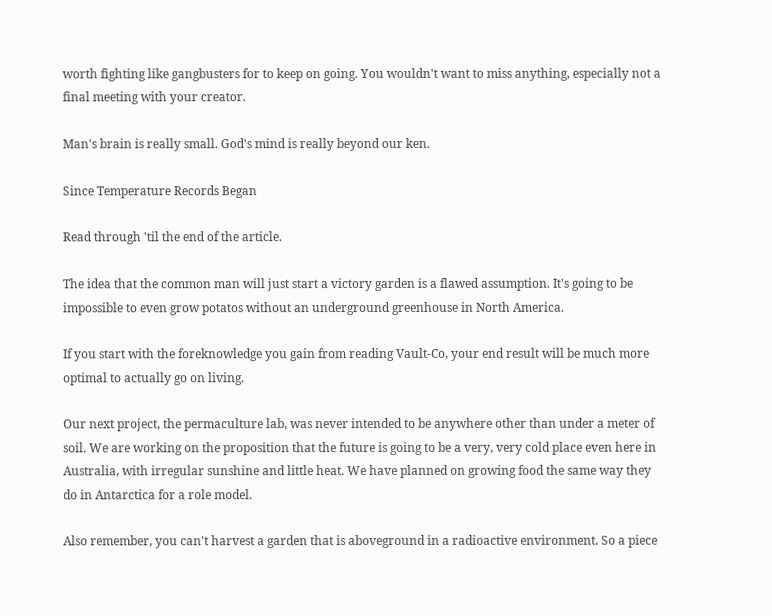worth fighting like gangbusters for to keep on going. You wouldn't want to miss anything, especially not a final meeting with your creator.

Man's brain is really small. God's mind is really beyond our ken.

Since Temperature Records Began

Read through 'til the end of the article.

The idea that the common man will just start a victory garden is a flawed assumption. It's going to be impossible to even grow potatos without an underground greenhouse in North America.

If you start with the foreknowledge you gain from reading Vault-Co, your end result will be much more optimal to actually go on living.

Our next project, the permaculture lab, was never intended to be anywhere other than under a meter of soil. We are working on the proposition that the future is going to be a very, very cold place even here in Australia, with irregular sunshine and little heat. We have planned on growing food the same way they do in Antarctica for a role model.

Also remember, you can't harvest a garden that is aboveground in a radioactive environment. So a piece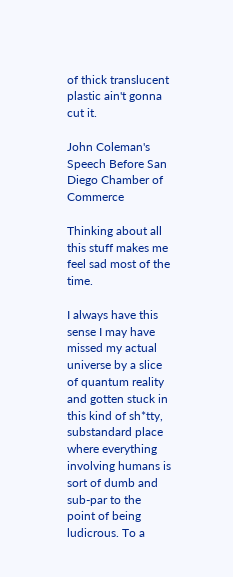of thick translucent plastic ain't gonna cut it.

John Coleman's Speech Before San Diego Chamber of Commerce

Thinking about all this stuff makes me feel sad most of the time.

I always have this sense I may have missed my actual universe by a slice of quantum reality and gotten stuck in this kind of sh*tty, substandard place where everything involving humans is sort of dumb and sub-par to the point of being ludicrous. To a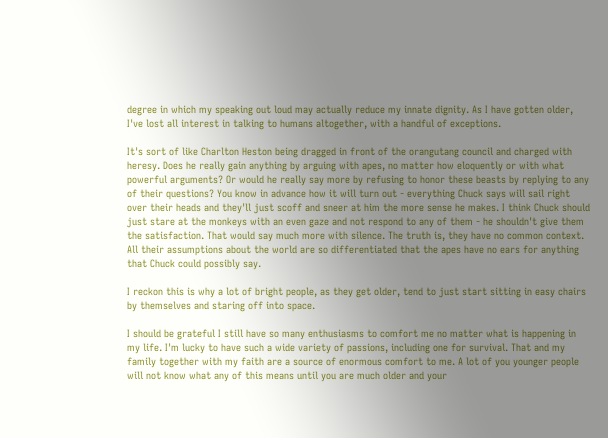degree in which my speaking out loud may actually reduce my innate dignity. As I have gotten older, I've lost all interest in talking to humans altogether, with a handful of exceptions.

It's sort of like Charlton Heston being dragged in front of the orangutang council and charged with heresy. Does he really gain anything by arguing with apes, no matter how eloquently or with what powerful arguments? Or would he really say more by refusing to honor these beasts by replying to any of their questions? You know in advance how it will turn out - everything Chuck says will sail right over their heads and they'll just scoff and sneer at him the more sense he makes. I think Chuck should just stare at the monkeys with an even gaze and not respond to any of them - he shouldn't give them the satisfaction. That would say much more with silence. The truth is, they have no common context. All their assumptions about the world are so differentiated that the apes have no ears for anything that Chuck could possibly say.

I reckon this is why a lot of bright people, as they get older, tend to just start sitting in easy chairs by themselves and staring off into space.

I should be grateful I still have so many enthusiasms to comfort me no matter what is happening in my life. I'm lucky to have such a wide variety of passions, including one for survival. That and my family together with my faith are a source of enormous comfort to me. A lot of you younger people will not know what any of this means until you are much older and your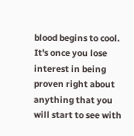blood begins to cool. It's once you lose interest in being proven right about anything that you will start to see with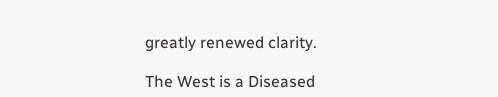greatly renewed clarity.

The West is a Diseased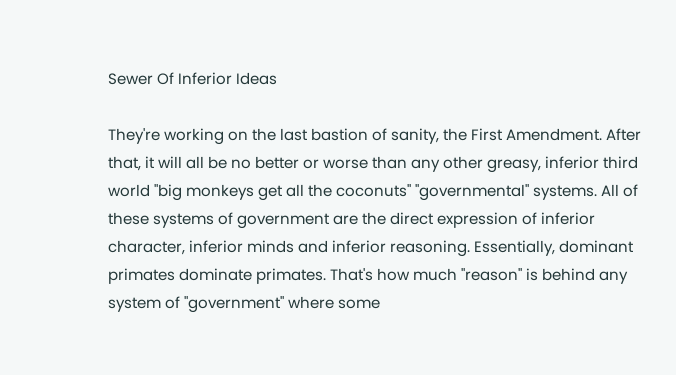Sewer Of Inferior Ideas

They're working on the last bastion of sanity, the First Amendment. After that, it will all be no better or worse than any other greasy, inferior third world "big monkeys get all the coconuts" "governmental" systems. All of these systems of government are the direct expression of inferior character, inferior minds and inferior reasoning. Essentially, dominant primates dominate primates. That's how much "reason" is behind any system of "government" where some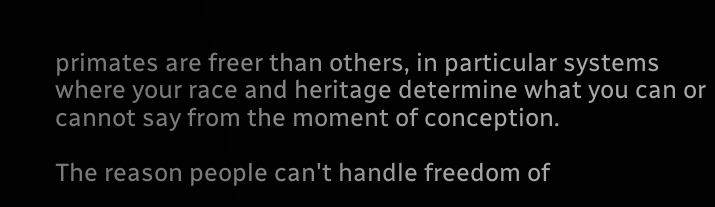primates are freer than others, in particular systems where your race and heritage determine what you can or cannot say from the moment of conception.

The reason people can't handle freedom of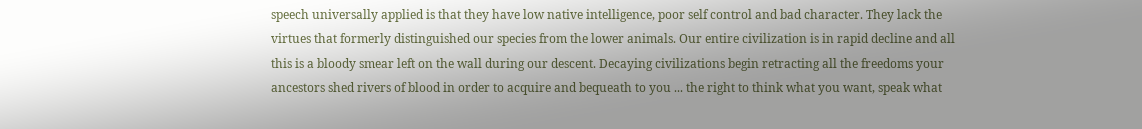speech universally applied is that they have low native intelligence, poor self control and bad character. They lack the virtues that formerly distinguished our species from the lower animals. Our entire civilization is in rapid decline and all this is a bloody smear left on the wall during our descent. Decaying civilizations begin retracting all the freedoms your ancestors shed rivers of blood in order to acquire and bequeath to you ... the right to think what you want, speak what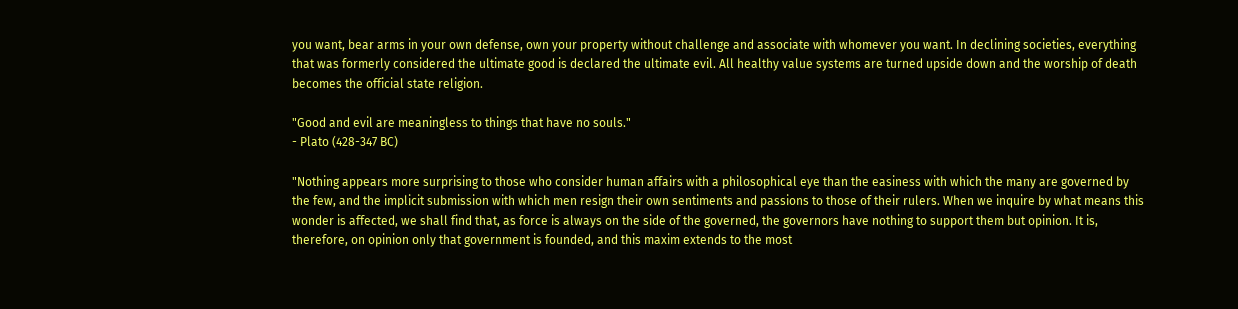you want, bear arms in your own defense, own your property without challenge and associate with whomever you want. In declining societies, everything that was formerly considered the ultimate good is declared the ultimate evil. All healthy value systems are turned upside down and the worship of death becomes the official state religion.

"Good and evil are meaningless to things that have no souls."
- Plato (428-347 BC)

"Nothing appears more surprising to those who consider human affairs with a philosophical eye than the easiness with which the many are governed by the few, and the implicit submission with which men resign their own sentiments and passions to those of their rulers. When we inquire by what means this wonder is affected, we shall find that, as force is always on the side of the governed, the governors have nothing to support them but opinion. It is, therefore, on opinion only that government is founded, and this maxim extends to the most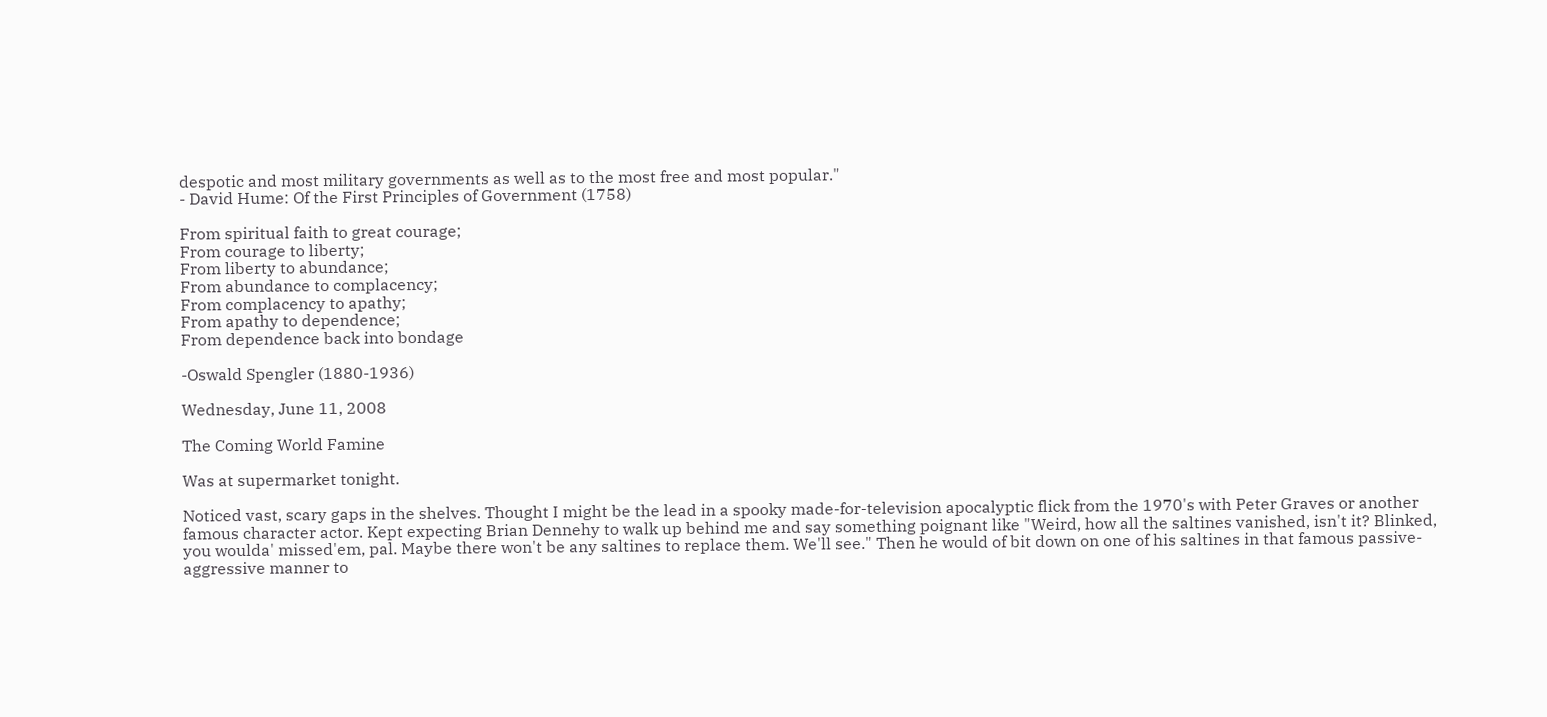despotic and most military governments as well as to the most free and most popular."
- David Hume: Of the First Principles of Government (1758)

From spiritual faith to great courage;
From courage to liberty;
From liberty to abundance;
From abundance to complacency;
From complacency to apathy;
From apathy to dependence;
From dependence back into bondage

-Oswald Spengler (1880-1936)

Wednesday, June 11, 2008

The Coming World Famine

Was at supermarket tonight.

Noticed vast, scary gaps in the shelves. Thought I might be the lead in a spooky made-for-television apocalyptic flick from the 1970's with Peter Graves or another famous character actor. Kept expecting Brian Dennehy to walk up behind me and say something poignant like "Weird, how all the saltines vanished, isn't it? Blinked, you woulda' missed'em, pal. Maybe there won't be any saltines to replace them. We'll see." Then he would of bit down on one of his saltines in that famous passive-aggressive manner to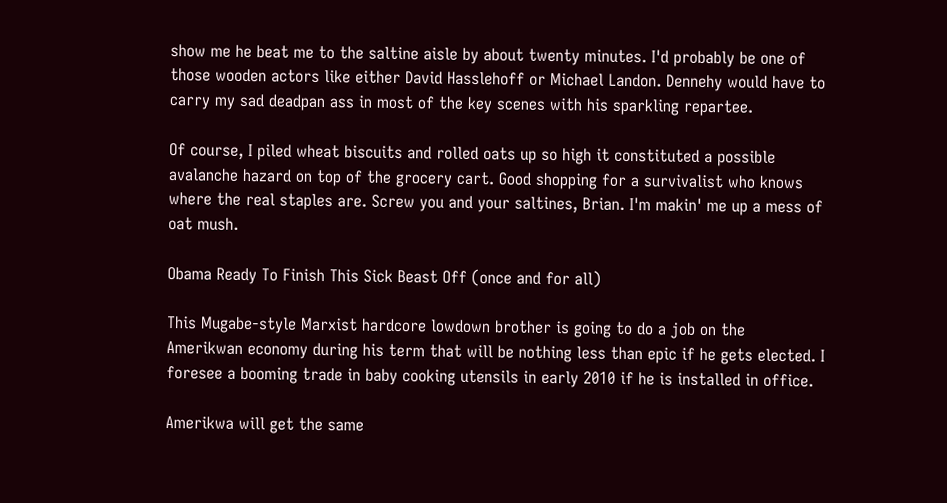show me he beat me to the saltine aisle by about twenty minutes. I'd probably be one of those wooden actors like either David Hasslehoff or Michael Landon. Dennehy would have to carry my sad deadpan ass in most of the key scenes with his sparkling repartee.

Of course, I piled wheat biscuits and rolled oats up so high it constituted a possible avalanche hazard on top of the grocery cart. Good shopping for a survivalist who knows where the real staples are. Screw you and your saltines, Brian. I'm makin' me up a mess of oat mush.

Obama Ready To Finish This Sick Beast Off (once and for all)

This Mugabe-style Marxist hardcore lowdown brother is going to do a job on the Amerikwan economy during his term that will be nothing less than epic if he gets elected. I foresee a booming trade in baby cooking utensils in early 2010 if he is installed in office.

Amerikwa will get the same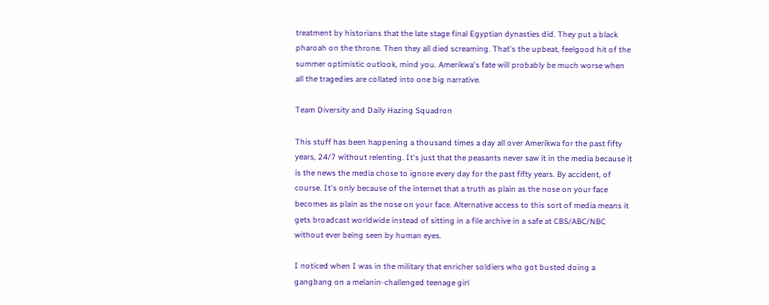treatment by historians that the late stage final Egyptian dynasties did. They put a black pharoah on the throne. Then they all died screaming. That's the upbeat, feelgood hit of the summer optimistic outlook, mind you. Amerikwa's fate will probably be much worse when all the tragedies are collated into one big narrative.

Team Diversity and Daily Hazing Squadron

This stuff has been happening a thousand times a day all over Amerikwa for the past fifty years, 24/7 without relenting. It's just that the peasants never saw it in the media because it is the news the media chose to ignore every day for the past fifty years. By accident, of course. It's only because of the internet that a truth as plain as the nose on your face becomes as plain as the nose on your face. Alternative access to this sort of media means it gets broadcast worldwide instead of sitting in a file archive in a safe at CBS/ABC/NBC without ever being seen by human eyes.

I noticed when I was in the military that enricher soldiers who got busted doing a gangbang on a melanin-challenged teenage girl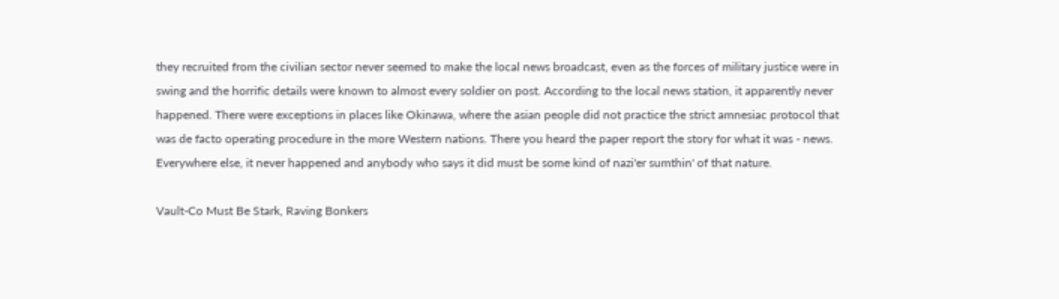they recruited from the civilian sector never seemed to make the local news broadcast, even as the forces of military justice were in swing and the horrific details were known to almost every soldier on post. According to the local news station, it apparently never happened. There were exceptions in places like Okinawa, where the asian people did not practice the strict amnesiac protocol that was de facto operating procedure in the more Western nations. There you heard the paper report the story for what it was - news. Everywhere else, it never happened and anybody who says it did must be some kind of nazi'er sumthin' of that nature.

Vault-Co Must Be Stark, Raving Bonkers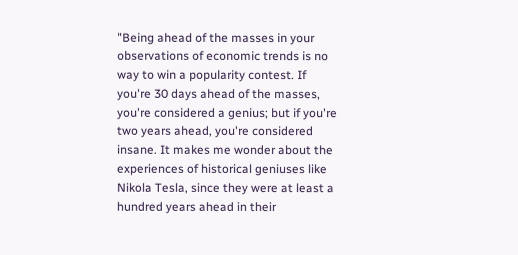"Being ahead of the masses in your observations of economic trends is no way to win a popularity contest. If you're 30 days ahead of the masses, you're considered a genius; but if you're two years ahead, you're considered insane. It makes me wonder about the experiences of historical geniuses like Nikola Tesla, since they were at least a hundred years ahead in their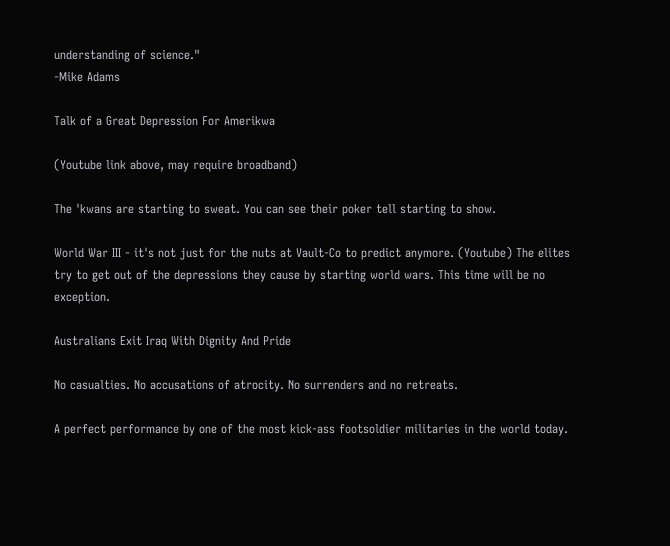understanding of science."
-Mike Adams

Talk of a Great Depression For Amerikwa

(Youtube link above, may require broadband)

The 'kwans are starting to sweat. You can see their poker tell starting to show.

World War III - it's not just for the nuts at Vault-Co to predict anymore. (Youtube) The elites try to get out of the depressions they cause by starting world wars. This time will be no exception.

Australians Exit Iraq With Dignity And Pride

No casualties. No accusations of atrocity. No surrenders and no retreats.

A perfect performance by one of the most kick-ass footsoldier militaries in the world today.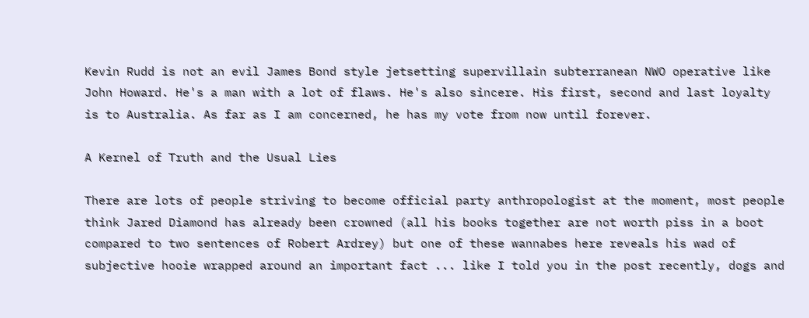Kevin Rudd is not an evil James Bond style jetsetting supervillain subterranean NWO operative like John Howard. He's a man with a lot of flaws. He's also sincere. His first, second and last loyalty is to Australia. As far as I am concerned, he has my vote from now until forever.

A Kernel of Truth and the Usual Lies

There are lots of people striving to become official party anthropologist at the moment, most people think Jared Diamond has already been crowned (all his books together are not worth piss in a boot compared to two sentences of Robert Ardrey) but one of these wannabes here reveals his wad of subjective hooie wrapped around an important fact ... like I told you in the post recently, dogs and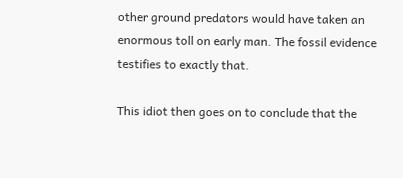other ground predators would have taken an enormous toll on early man. The fossil evidence testifies to exactly that.

This idiot then goes on to conclude that the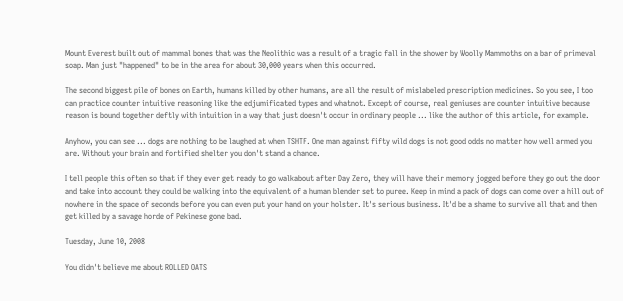Mount Everest built out of mammal bones that was the Neolithic was a result of a tragic fall in the shower by Woolly Mammoths on a bar of primeval soap. Man just "happened" to be in the area for about 30,000 years when this occurred.

The second biggest pile of bones on Earth, humans killed by other humans, are all the result of mislabeled prescription medicines. So you see, I too can practice counter intuitive reasoning like the edjumificated types and whatnot. Except of course, real geniuses are counter intuitive because reason is bound together deftly with intuition in a way that just doesn't occur in ordinary people ... like the author of this article, for example.

Anyhow, you can see ... dogs are nothing to be laughed at when TSHTF. One man against fifty wild dogs is not good odds no matter how well armed you are. Without your brain and fortified shelter you don't stand a chance.

I tell people this often so that if they ever get ready to go walkabout after Day Zero, they will have their memory jogged before they go out the door and take into account they could be walking into the equivalent of a human blender set to puree. Keep in mind a pack of dogs can come over a hill out of nowhere in the space of seconds before you can even put your hand on your holster. It's serious business. It'd be a shame to survive all that and then get killed by a savage horde of Pekinese gone bad.

Tuesday, June 10, 2008

You didn't believe me about ROLLED OATS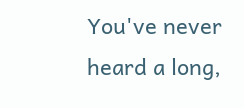You've never heard a long,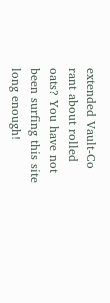extended Vault-Co rant about rolled oats? You have not been surfing this site long enough!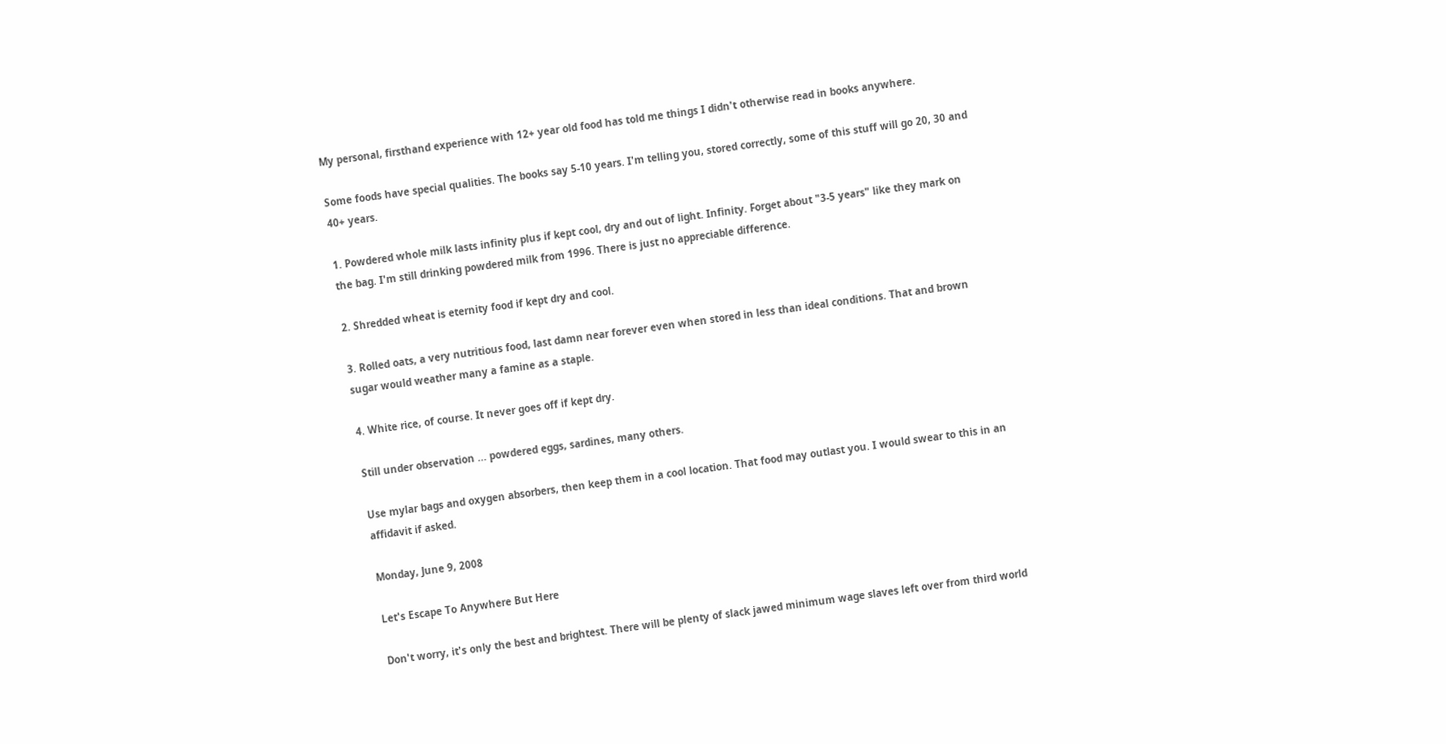My personal, firsthand experience with 12+ year old food has told me things I didn't otherwise read in books anywhere.

Some foods have special qualities. The books say 5-10 years. I'm telling you, stored correctly, some of this stuff will go 20, 30 and 40+ years.

1. Powdered whole milk lasts infinity plus if kept cool, dry and out of light. Infinity. Forget about "3-5 years" like they mark on the bag. I'm still drinking powdered milk from 1996. There is just no appreciable difference.

2. Shredded wheat is eternity food if kept dry and cool.

3. Rolled oats, a very nutritious food, last damn near forever even when stored in less than ideal conditions. That and brown sugar would weather many a famine as a staple.

4. White rice, of course. It never goes off if kept dry.

Still under observation ... powdered eggs, sardines, many others.

Use mylar bags and oxygen absorbers, then keep them in a cool location. That food may outlast you. I would swear to this in an affidavit if asked.

Monday, June 9, 2008

Let's Escape To Anywhere But Here

Don't worry, it's only the best and brightest. There will be plenty of slack jawed minimum wage slaves left over from third world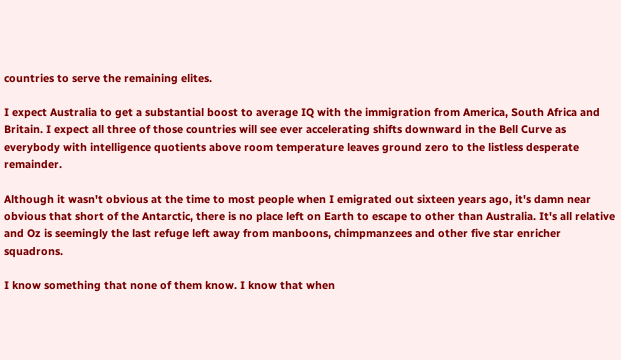countries to serve the remaining elites.

I expect Australia to get a substantial boost to average IQ with the immigration from America, South Africa and Britain. I expect all three of those countries will see ever accelerating shifts downward in the Bell Curve as everybody with intelligence quotients above room temperature leaves ground zero to the listless desperate remainder.

Although it wasn't obvious at the time to most people when I emigrated out sixteen years ago, it's damn near obvious that short of the Antarctic, there is no place left on Earth to escape to other than Australia. It's all relative and Oz is seemingly the last refuge left away from manboons, chimpmanzees and other five star enricher squadrons.

I know something that none of them know. I know that when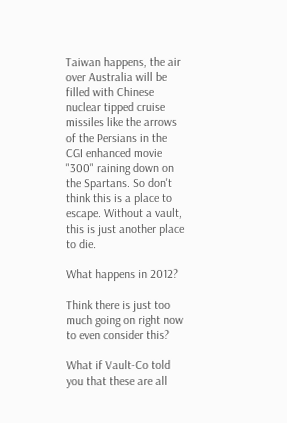Taiwan happens, the air over Australia will be filled with Chinese nuclear tipped cruise missiles like the arrows of the Persians in the CGI enhanced movie "300" raining down on the Spartans. So don't think this is a place to escape. Without a vault, this is just another place to die.

What happens in 2012?

Think there is just too much going on right now to even consider this?

What if Vault-Co told you that these are all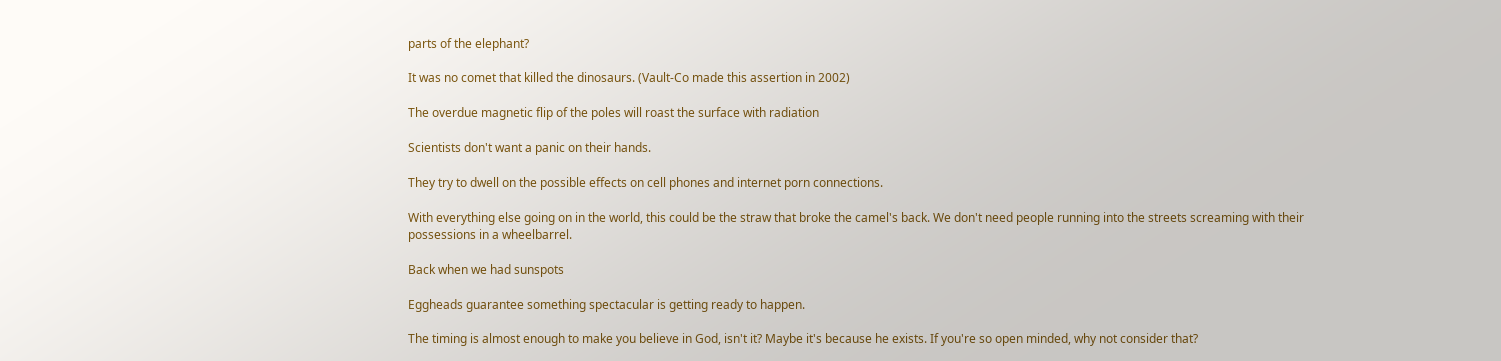parts of the elephant?

It was no comet that killed the dinosaurs. (Vault-Co made this assertion in 2002)

The overdue magnetic flip of the poles will roast the surface with radiation

Scientists don't want a panic on their hands.

They try to dwell on the possible effects on cell phones and internet porn connections.

With everything else going on in the world, this could be the straw that broke the camel's back. We don't need people running into the streets screaming with their possessions in a wheelbarrel.

Back when we had sunspots

Eggheads guarantee something spectacular is getting ready to happen.

The timing is almost enough to make you believe in God, isn't it? Maybe it's because he exists. If you're so open minded, why not consider that?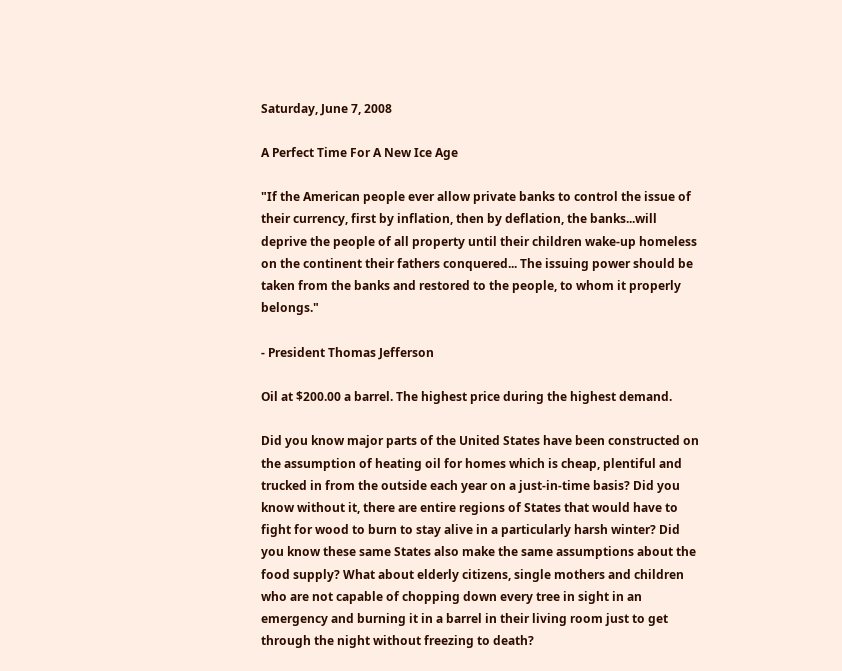Saturday, June 7, 2008

A Perfect Time For A New Ice Age

"If the American people ever allow private banks to control the issue of their currency, first by inflation, then by deflation, the banks...will deprive the people of all property until their children wake-up homeless on the continent their fathers conquered... The issuing power should be taken from the banks and restored to the people, to whom it properly belongs."

- President Thomas Jefferson

Oil at $200.00 a barrel. The highest price during the highest demand.

Did you know major parts of the United States have been constructed on the assumption of heating oil for homes which is cheap, plentiful and trucked in from the outside each year on a just-in-time basis? Did you know without it, there are entire regions of States that would have to fight for wood to burn to stay alive in a particularly harsh winter? Did you know these same States also make the same assumptions about the food supply? What about elderly citizens, single mothers and children who are not capable of chopping down every tree in sight in an emergency and burning it in a barrel in their living room just to get through the night without freezing to death?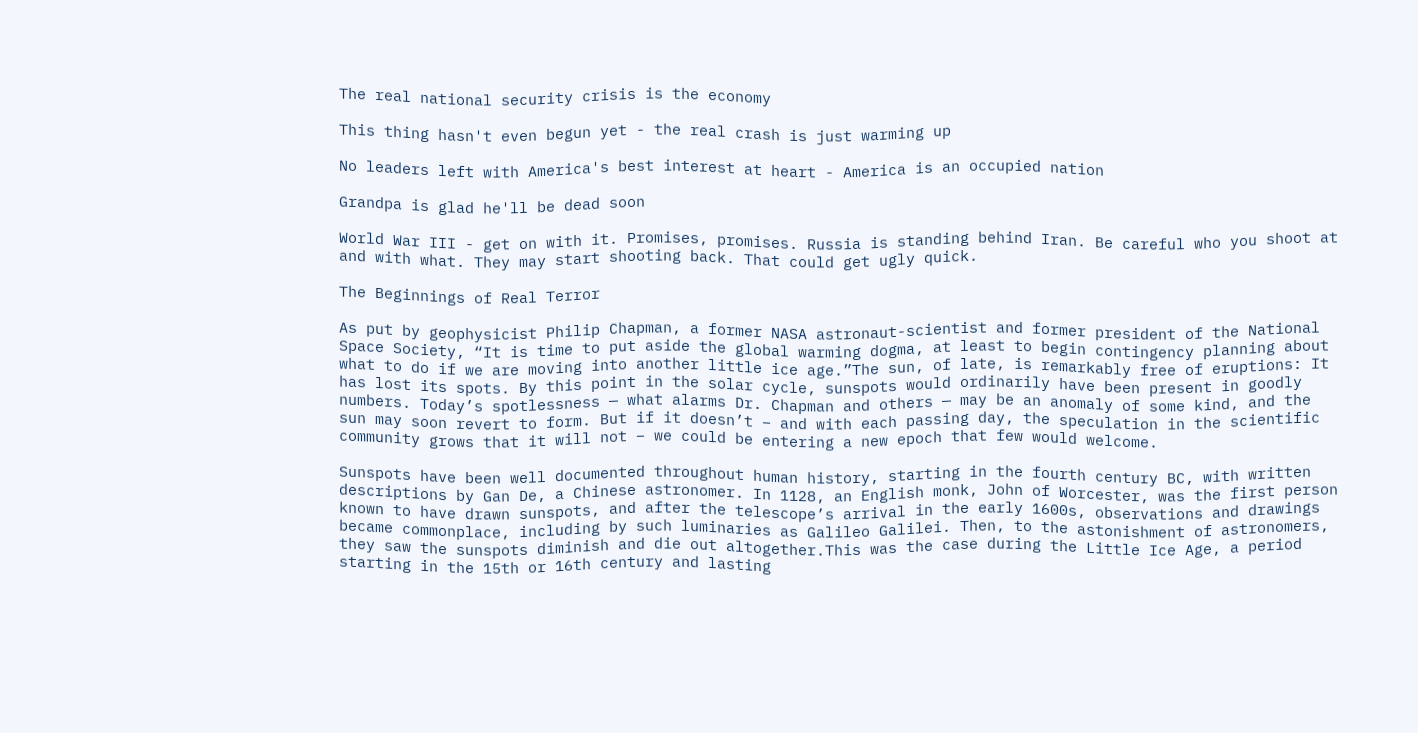The real national security crisis is the economy

This thing hasn't even begun yet - the real crash is just warming up

No leaders left with America's best interest at heart - America is an occupied nation

Grandpa is glad he'll be dead soon

World War III - get on with it. Promises, promises. Russia is standing behind Iran. Be careful who you shoot at and with what. They may start shooting back. That could get ugly quick.

The Beginnings of Real Terror

As put by geophysicist Philip Chapman, a former NASA astronaut-scientist and former president of the National Space Society, “It is time to put aside the global warming dogma, at least to begin contingency planning about what to do if we are moving into another little ice age.”The sun, of late, is remarkably free of eruptions: It has lost its spots. By this point in the solar cycle, sunspots would ordinarily have been present in goodly numbers. Today’s spotlessness — what alarms Dr. Chapman and others — may be an anomaly of some kind, and the
sun may soon revert to form. But if it doesn’t – and with each passing day, the speculation in the scientific community grows that it will not – we could be entering a new epoch that few would welcome.

Sunspots have been well documented throughout human history, starting in the fourth century BC, with written descriptions by Gan De, a Chinese astronomer. In 1128, an English monk, John of Worcester, was the first person known to have drawn sunspots, and after the telescope’s arrival in the early 1600s, observations and drawings became commonplace, including by such luminaries as Galileo Galilei. Then, to the astonishment of astronomers, they saw the sunspots diminish and die out altogether.This was the case during the Little Ice Age, a period starting in the 15th or 16th century and lasting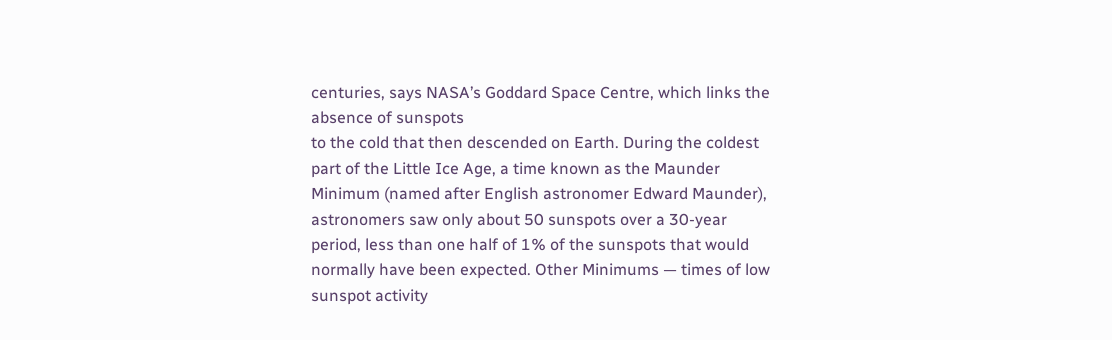centuries, says NASA’s Goddard Space Centre, which links the absence of sunspots
to the cold that then descended on Earth. During the coldest part of the Little Ice Age, a time known as the Maunder Minimum (named after English astronomer Edward Maunder), astronomers saw only about 50 sunspots over a 30-year period, less than one half of 1% of the sunspots that would normally have been expected. Other Minimums — times of low sunspot activity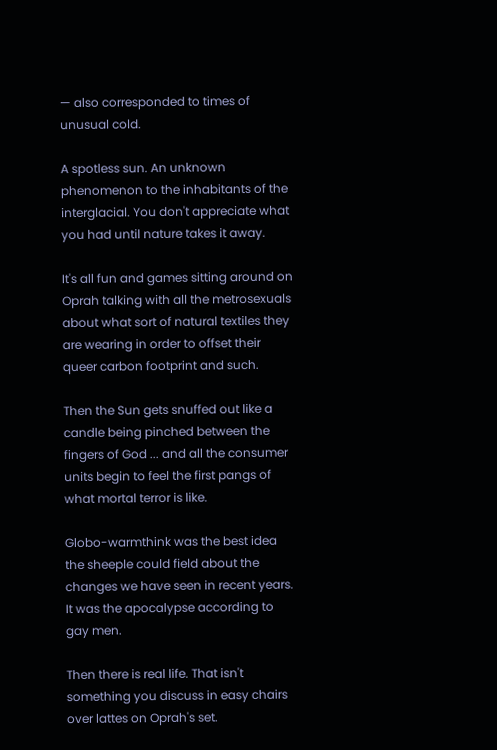— also corresponded to times of unusual cold.

A spotless sun. An unknown phenomenon to the inhabitants of the interglacial. You don't appreciate what you had until nature takes it away.

It's all fun and games sitting around on Oprah talking with all the metrosexuals about what sort of natural textiles they are wearing in order to offset their queer carbon footprint and such.

Then the Sun gets snuffed out like a candle being pinched between the fingers of God ... and all the consumer units begin to feel the first pangs of what mortal terror is like.

Globo-warmthink was the best idea the sheeple could field about the changes we have seen in recent years. It was the apocalypse according to gay men.

Then there is real life. That isn't something you discuss in easy chairs over lattes on Oprah's set.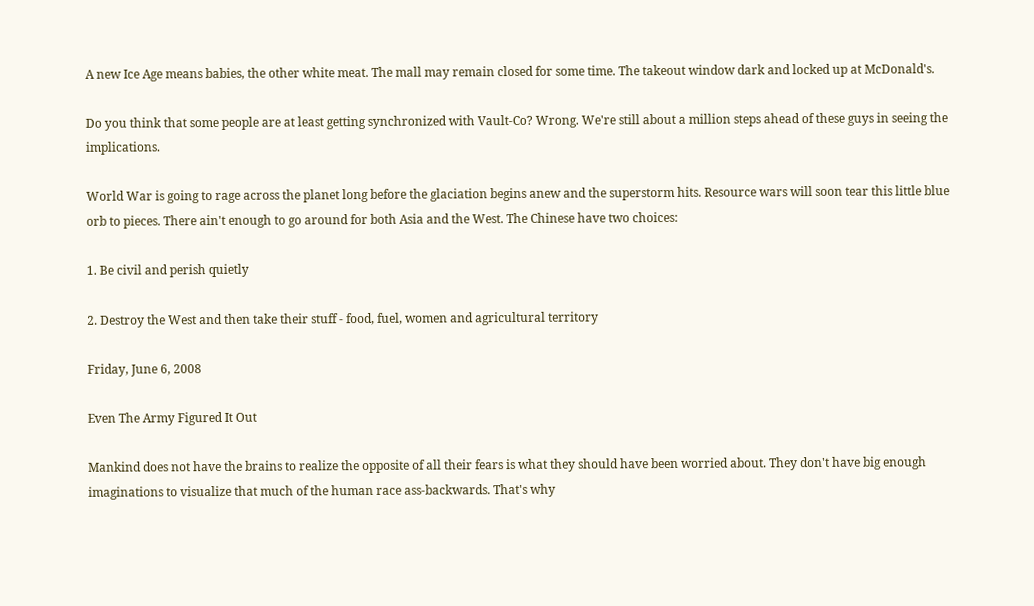A new Ice Age means babies, the other white meat. The mall may remain closed for some time. The takeout window dark and locked up at McDonald's.

Do you think that some people are at least getting synchronized with Vault-Co? Wrong. We're still about a million steps ahead of these guys in seeing the implications.

World War is going to rage across the planet long before the glaciation begins anew and the superstorm hits. Resource wars will soon tear this little blue orb to pieces. There ain't enough to go around for both Asia and the West. The Chinese have two choices:

1. Be civil and perish quietly

2. Destroy the West and then take their stuff - food, fuel, women and agricultural territory

Friday, June 6, 2008

Even The Army Figured It Out

Mankind does not have the brains to realize the opposite of all their fears is what they should have been worried about. They don't have big enough imaginations to visualize that much of the human race ass-backwards. That's why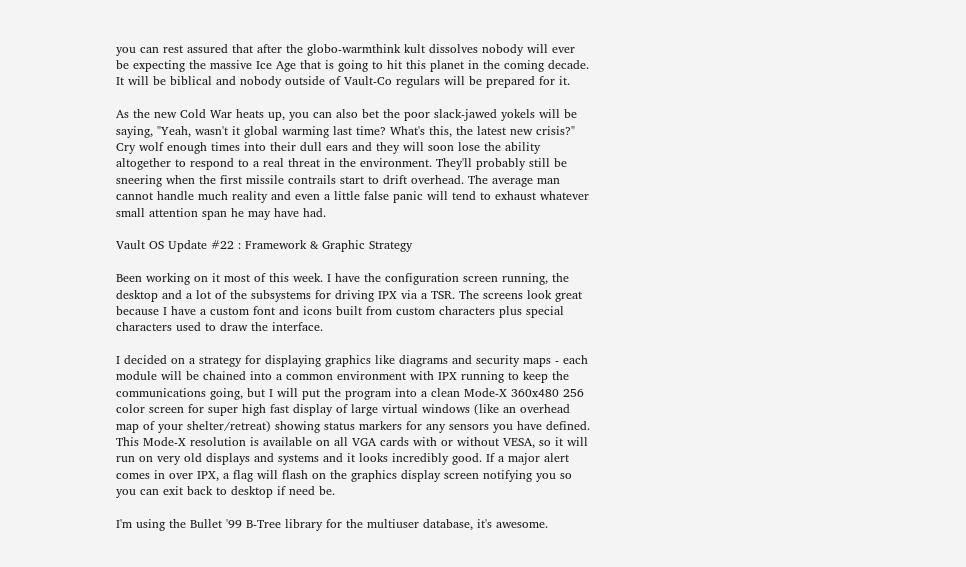you can rest assured that after the globo-warmthink kult dissolves nobody will ever be expecting the massive Ice Age that is going to hit this planet in the coming decade. It will be biblical and nobody outside of Vault-Co regulars will be prepared for it.

As the new Cold War heats up, you can also bet the poor slack-jawed yokels will be saying, "Yeah, wasn't it global warming last time? What's this, the latest new crisis?" Cry wolf enough times into their dull ears and they will soon lose the ability altogether to respond to a real threat in the environment. They'll probably still be sneering when the first missile contrails start to drift overhead. The average man cannot handle much reality and even a little false panic will tend to exhaust whatever small attention span he may have had.

Vault OS Update #22 : Framework & Graphic Strategy

Been working on it most of this week. I have the configuration screen running, the desktop and a lot of the subsystems for driving IPX via a TSR. The screens look great because I have a custom font and icons built from custom characters plus special characters used to draw the interface.

I decided on a strategy for displaying graphics like diagrams and security maps - each module will be chained into a common environment with IPX running to keep the communications going, but I will put the program into a clean Mode-X 360x480 256 color screen for super high fast display of large virtual windows (like an overhead map of your shelter/retreat) showing status markers for any sensors you have defined. This Mode-X resolution is available on all VGA cards with or without VESA, so it will run on very old displays and systems and it looks incredibly good. If a major alert comes in over IPX, a flag will flash on the graphics display screen notifying you so you can exit back to desktop if need be.

I'm using the Bullet '99 B-Tree library for the multiuser database, it's awesome.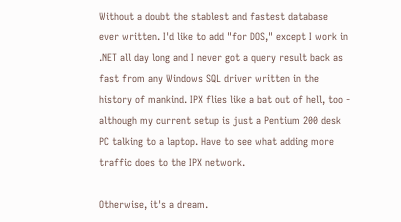Without a doubt the stablest and fastest database ever written. I'd like to add "for DOS," except I work in .NET all day long and I never got a query result back as fast from any Windows SQL driver written in the history of mankind. IPX flies like a bat out of hell, too - although my current setup is just a Pentium 200 desk PC talking to a laptop. Have to see what adding more traffic does to the IPX network.

Otherwise, it's a dream.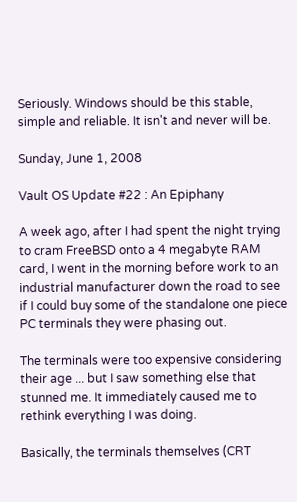Seriously. Windows should be this stable, simple and reliable. It isn't and never will be.

Sunday, June 1, 2008

Vault OS Update #22 : An Epiphany

A week ago, after I had spent the night trying to cram FreeBSD onto a 4 megabyte RAM card, I went in the morning before work to an industrial manufacturer down the road to see if I could buy some of the standalone one piece PC terminals they were phasing out.

The terminals were too expensive considering their age ... but I saw something else that stunned me. It immediately caused me to rethink everything I was doing.

Basically, the terminals themselves (CRT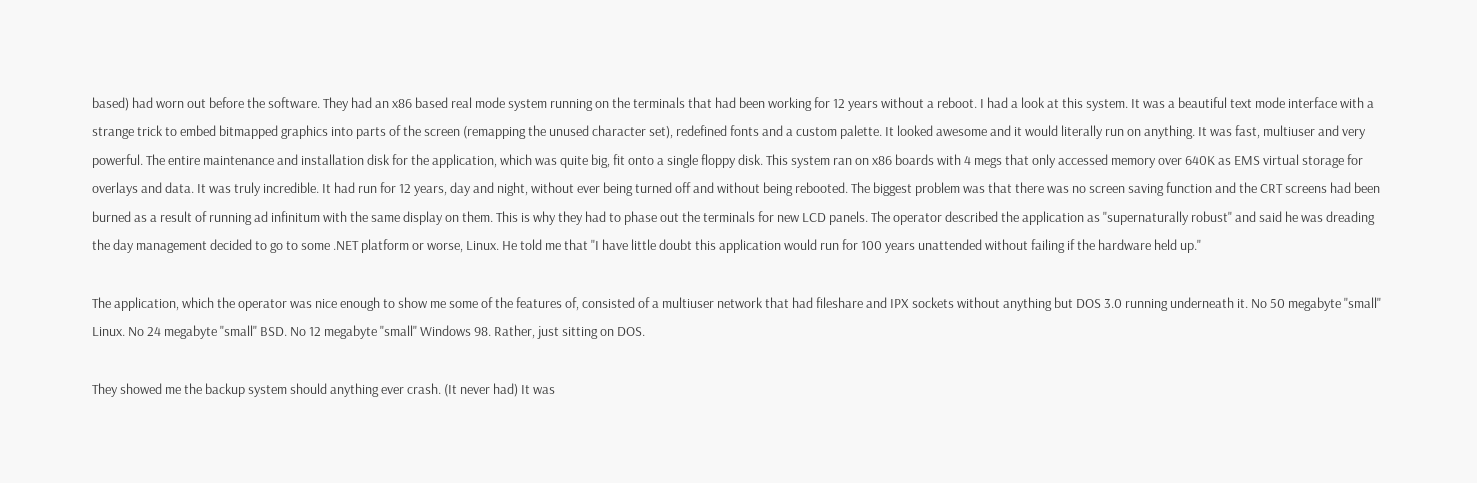based) had worn out before the software. They had an x86 based real mode system running on the terminals that had been working for 12 years without a reboot. I had a look at this system. It was a beautiful text mode interface with a strange trick to embed bitmapped graphics into parts of the screen (remapping the unused character set), redefined fonts and a custom palette. It looked awesome and it would literally run on anything. It was fast, multiuser and very powerful. The entire maintenance and installation disk for the application, which was quite big, fit onto a single floppy disk. This system ran on x86 boards with 4 megs that only accessed memory over 640K as EMS virtual storage for overlays and data. It was truly incredible. It had run for 12 years, day and night, without ever being turned off and without being rebooted. The biggest problem was that there was no screen saving function and the CRT screens had been burned as a result of running ad infinitum with the same display on them. This is why they had to phase out the terminals for new LCD panels. The operator described the application as "supernaturally robust" and said he was dreading the day management decided to go to some .NET platform or worse, Linux. He told me that "I have little doubt this application would run for 100 years unattended without failing if the hardware held up."

The application, which the operator was nice enough to show me some of the features of, consisted of a multiuser network that had fileshare and IPX sockets without anything but DOS 3.0 running underneath it. No 50 megabyte "small" Linux. No 24 megabyte "small" BSD. No 12 megabyte "small" Windows 98. Rather, just sitting on DOS.

They showed me the backup system should anything ever crash. (It never had) It was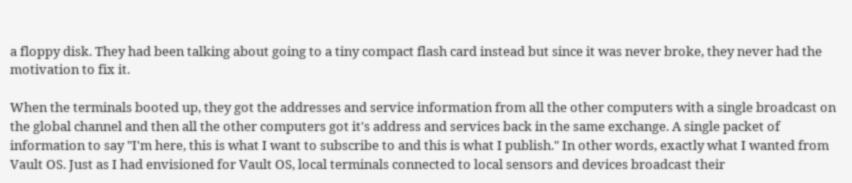a floppy disk. They had been talking about going to a tiny compact flash card instead but since it was never broke, they never had the motivation to fix it.

When the terminals booted up, they got the addresses and service information from all the other computers with a single broadcast on the global channel and then all the other computers got it's address and services back in the same exchange. A single packet of information to say "I'm here, this is what I want to subscribe to and this is what I publish." In other words, exactly what I wanted from Vault OS. Just as I had envisioned for Vault OS, local terminals connected to local sensors and devices broadcast their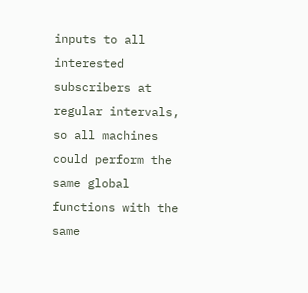inputs to all interested subscribers at regular intervals, so all machines could perform the same global functions with the same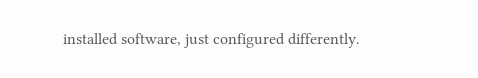installed software, just configured differently.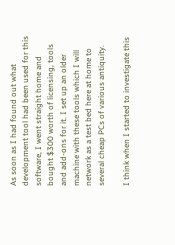As soon as I had found out what development tool had been used for this software, I went straight home and bought $300 worth of licensing, tools and add-ons for it. I set up an older machine with these tools which I will network as a test bed here at home to several cheap PCs of various antiquity.

I think when I started to investigate this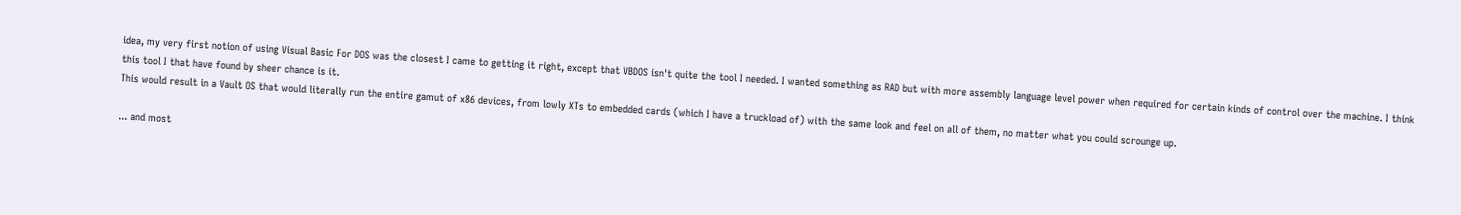idea, my very first notion of using Visual Basic For DOS was the closest I came to getting it right, except that VBDOS isn't quite the tool I needed. I wanted something as RAD but with more assembly language level power when required for certain kinds of control over the machine. I think this tool I that have found by sheer chance is it.
This would result in a Vault OS that would literally run the entire gamut of x86 devices, from lowly XTs to embedded cards (which I have a truckload of) with the same look and feel on all of them, no matter what you could scrounge up.

... and most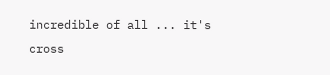incredible of all ... it's cross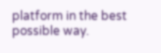platform in the best possible way.